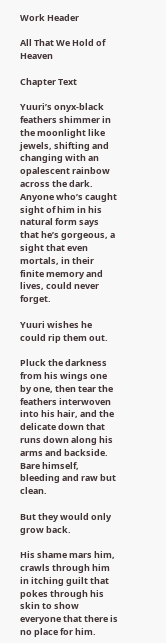Work Header

All That We Hold of Heaven

Chapter Text

Yuuri’s onyx-black feathers shimmer in the moonlight like jewels, shifting and changing with an opalescent rainbow across the dark. Anyone who’s caught sight of him in his natural form says that he’s gorgeous, a sight that even mortals, in their finite memory and lives, could never forget.

Yuuri wishes he could rip them out.

Pluck the darkness from his wings one by one, then tear the feathers interwoven into his hair, and the delicate down that runs down along his arms and backside. Bare himself, bleeding and raw but clean.

But they would only grow back.

His shame mars him, crawls through him in itching guilt that pokes through his skin to show everyone that there is no place for him.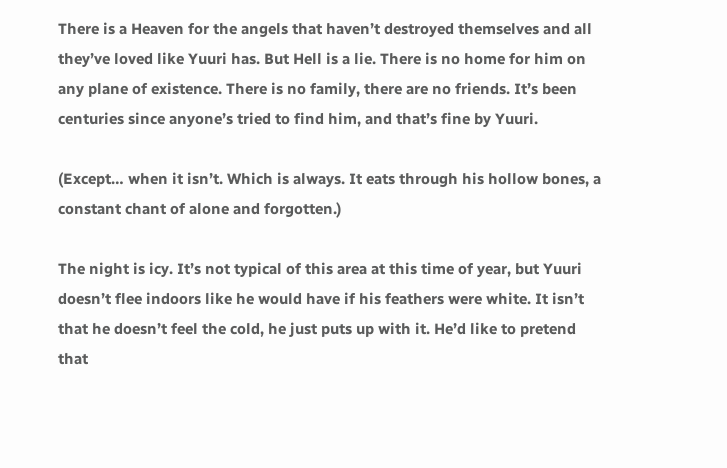There is a Heaven for the angels that haven’t destroyed themselves and all they’ve loved like Yuuri has. But Hell is a lie. There is no home for him on any plane of existence. There is no family, there are no friends. It’s been centuries since anyone’s tried to find him, and that’s fine by Yuuri.

(Except… when it isn’t. Which is always. It eats through his hollow bones, a constant chant of alone and forgotten.)

The night is icy. It’s not typical of this area at this time of year, but Yuuri doesn’t flee indoors like he would have if his feathers were white. It isn’t that he doesn’t feel the cold, he just puts up with it. He’d like to pretend that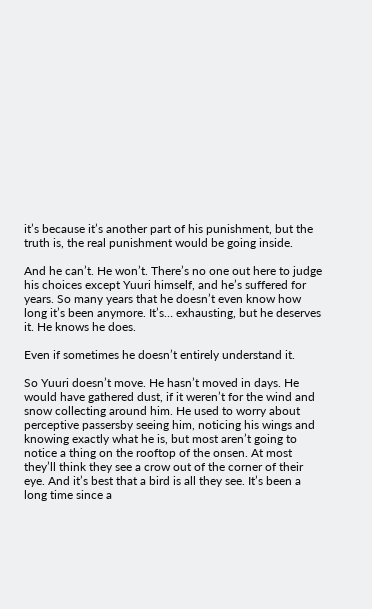it’s because it’s another part of his punishment, but the truth is, the real punishment would be going inside.

And he can’t. He won’t. There’s no one out here to judge his choices except Yuuri himself, and he’s suffered for years. So many years that he doesn’t even know how long it’s been anymore. It’s… exhausting, but he deserves it. He knows he does.

Even if sometimes he doesn’t entirely understand it.

So Yuuri doesn’t move. He hasn’t moved in days. He would have gathered dust, if it weren’t for the wind and snow collecting around him. He used to worry about perceptive passersby seeing him, noticing his wings and knowing exactly what he is, but most aren’t going to notice a thing on the rooftop of the onsen. At most they’ll think they see a crow out of the corner of their eye. And it’s best that a bird is all they see. It’s been a long time since a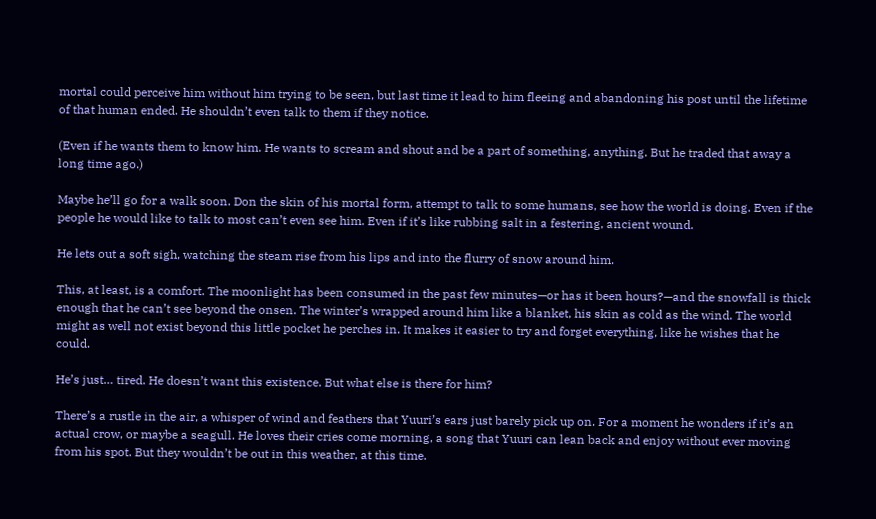mortal could perceive him without him trying to be seen, but last time it lead to him fleeing and abandoning his post until the lifetime of that human ended. He shouldn’t even talk to them if they notice.

(Even if he wants them to know him. He wants to scream and shout and be a part of something, anything. But he traded that away a long time ago.)

Maybe he’ll go for a walk soon. Don the skin of his mortal form, attempt to talk to some humans, see how the world is doing. Even if the people he would like to talk to most can’t even see him. Even if it’s like rubbing salt in a festering, ancient wound.

He lets out a soft sigh, watching the steam rise from his lips and into the flurry of snow around him.

This, at least, is a comfort. The moonlight has been consumed in the past few minutes—or has it been hours?—and the snowfall is thick enough that he can’t see beyond the onsen. The winter’s wrapped around him like a blanket, his skin as cold as the wind. The world might as well not exist beyond this little pocket he perches in. It makes it easier to try and forget everything, like he wishes that he could.

He’s just… tired. He doesn’t want this existence. But what else is there for him?

There’s a rustle in the air, a whisper of wind and feathers that Yuuri’s ears just barely pick up on. For a moment he wonders if it’s an actual crow, or maybe a seagull. He loves their cries come morning, a song that Yuuri can lean back and enjoy without ever moving from his spot. But they wouldn’t be out in this weather, at this time.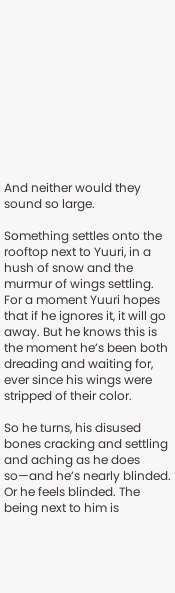And neither would they sound so large.

Something settles onto the rooftop next to Yuuri, in a hush of snow and the murmur of wings settling. For a moment Yuuri hopes that if he ignores it, it will go away. But he knows this is the moment he’s been both dreading and waiting for, ever since his wings were stripped of their color.

So he turns, his disused bones cracking and settling and aching as he does so—and he’s nearly blinded. Or he feels blinded. The being next to him is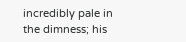incredibly pale in the dimness; his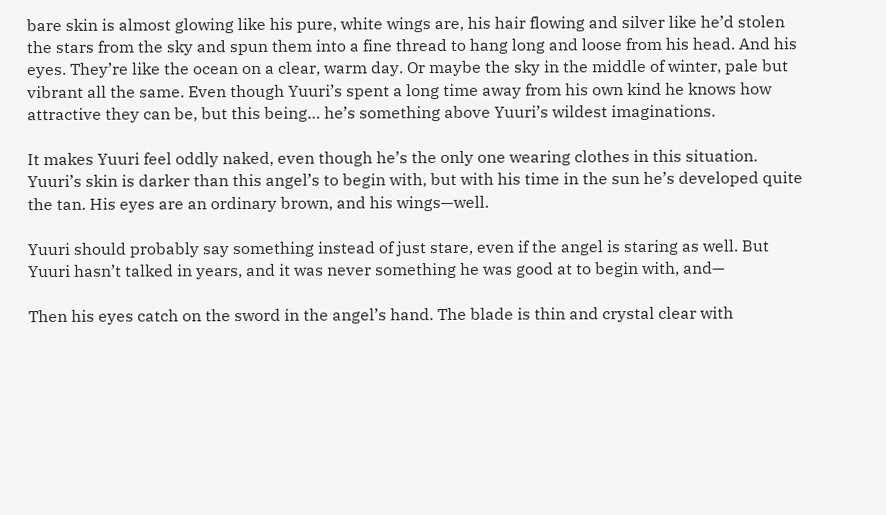bare skin is almost glowing like his pure, white wings are, his hair flowing and silver like he’d stolen the stars from the sky and spun them into a fine thread to hang long and loose from his head. And his eyes. They’re like the ocean on a clear, warm day. Or maybe the sky in the middle of winter, pale but vibrant all the same. Even though Yuuri’s spent a long time away from his own kind he knows how attractive they can be, but this being… he’s something above Yuuri’s wildest imaginations.

It makes Yuuri feel oddly naked, even though he’s the only one wearing clothes in this situation. Yuuri’s skin is darker than this angel’s to begin with, but with his time in the sun he’s developed quite the tan. His eyes are an ordinary brown, and his wings—well.

Yuuri should probably say something instead of just stare, even if the angel is staring as well. But Yuuri hasn’t talked in years, and it was never something he was good at to begin with, and—

Then his eyes catch on the sword in the angel’s hand. The blade is thin and crystal clear with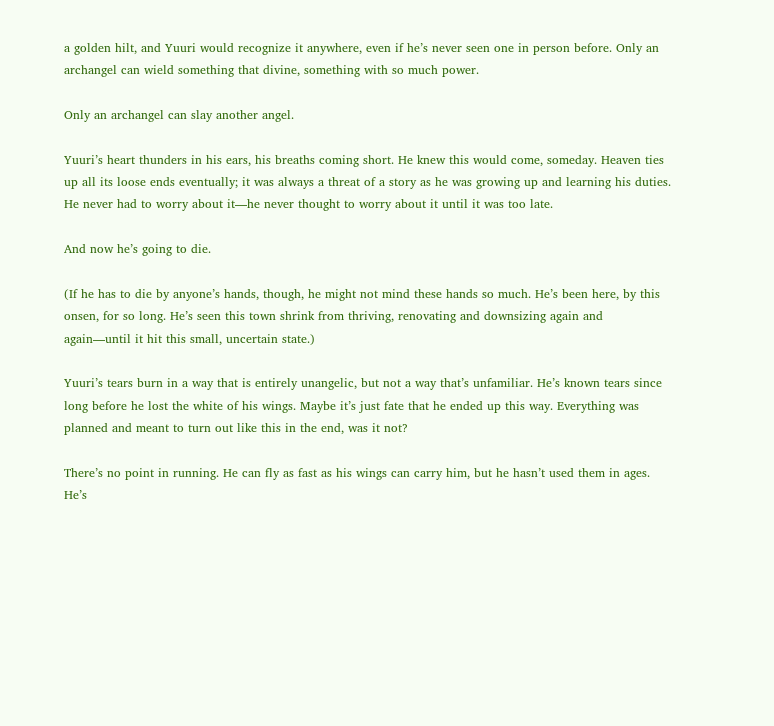a golden hilt, and Yuuri would recognize it anywhere, even if he’s never seen one in person before. Only an archangel can wield something that divine, something with so much power.

Only an archangel can slay another angel.

Yuuri’s heart thunders in his ears, his breaths coming short. He knew this would come, someday. Heaven ties up all its loose ends eventually; it was always a threat of a story as he was growing up and learning his duties. He never had to worry about it—he never thought to worry about it until it was too late.

And now he’s going to die.

(If he has to die by anyone’s hands, though, he might not mind these hands so much. He’s been here, by this onsen, for so long. He’s seen this town shrink from thriving, renovating and downsizing again and again—until it hit this small, uncertain state.)

Yuuri’s tears burn in a way that is entirely unangelic, but not a way that’s unfamiliar. He’s known tears since long before he lost the white of his wings. Maybe it’s just fate that he ended up this way. Everything was planned and meant to turn out like this in the end, was it not?

There’s no point in running. He can fly as fast as his wings can carry him, but he hasn’t used them in ages. He’s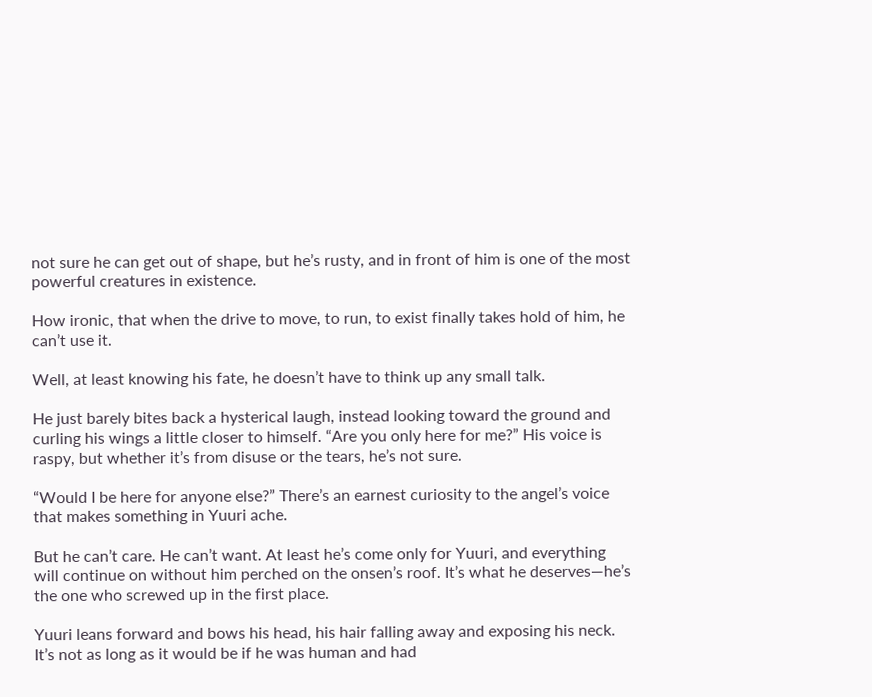not sure he can get out of shape, but he’s rusty, and in front of him is one of the most powerful creatures in existence.

How ironic, that when the drive to move, to run, to exist finally takes hold of him, he can’t use it.

Well, at least knowing his fate, he doesn’t have to think up any small talk.

He just barely bites back a hysterical laugh, instead looking toward the ground and curling his wings a little closer to himself. “Are you only here for me?” His voice is raspy, but whether it’s from disuse or the tears, he’s not sure.

“Would I be here for anyone else?” There’s an earnest curiosity to the angel’s voice that makes something in Yuuri ache.

But he can’t care. He can’t want. At least he’s come only for Yuuri, and everything will continue on without him perched on the onsen’s roof. It’s what he deserves—he’s the one who screwed up in the first place.

Yuuri leans forward and bows his head, his hair falling away and exposing his neck. It’s not as long as it would be if he was human and had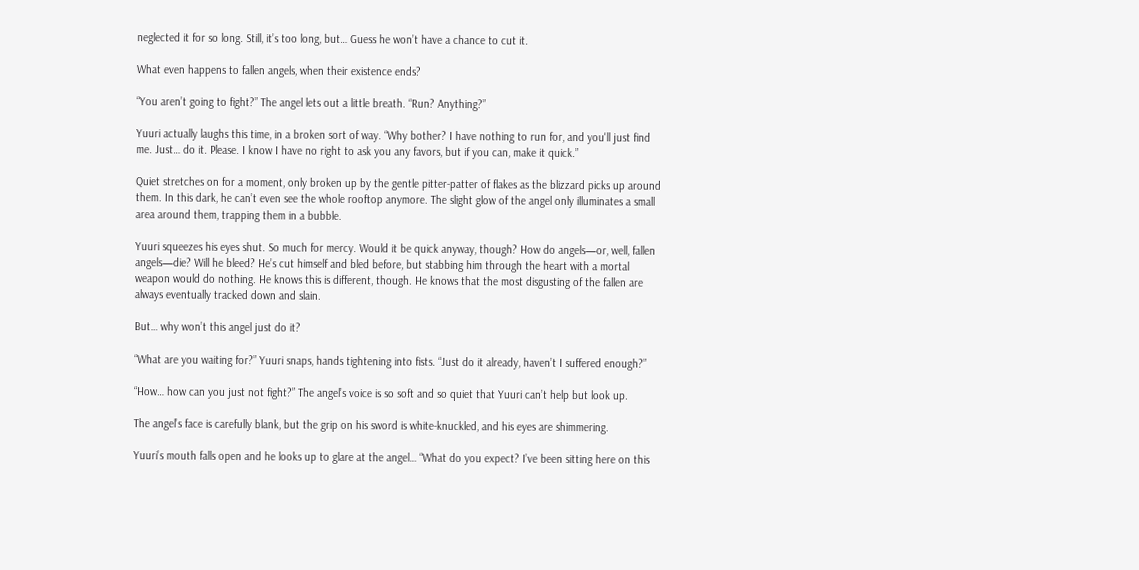neglected it for so long. Still, it’s too long, but… Guess he won’t have a chance to cut it.

What even happens to fallen angels, when their existence ends?

“You aren’t going to fight?” The angel lets out a little breath. “Run? Anything?”

Yuuri actually laughs this time, in a broken sort of way. “Why bother? I have nothing to run for, and you'll just find me. Just… do it. Please. I know I have no right to ask you any favors, but if you can, make it quick.”

Quiet stretches on for a moment, only broken up by the gentle pitter-patter of flakes as the blizzard picks up around them. In this dark, he can’t even see the whole rooftop anymore. The slight glow of the angel only illuminates a small area around them, trapping them in a bubble.

Yuuri squeezes his eyes shut. So much for mercy. Would it be quick anyway, though? How do angels—or, well, fallen angels—die? Will he bleed? He’s cut himself and bled before, but stabbing him through the heart with a mortal weapon would do nothing. He knows this is different, though. He knows that the most disgusting of the fallen are always eventually tracked down and slain.

But… why won’t this angel just do it?

“What are you waiting for?” Yuuri snaps, hands tightening into fists. “Just do it already, haven’t I suffered enough?”

“How… how can you just not fight?” The angel’s voice is so soft and so quiet that Yuuri can’t help but look up.

The angel’s face is carefully blank, but the grip on his sword is white-knuckled, and his eyes are shimmering.

Yuuri’s mouth falls open and he looks up to glare at the angel… “What do you expect? I’ve been sitting here on this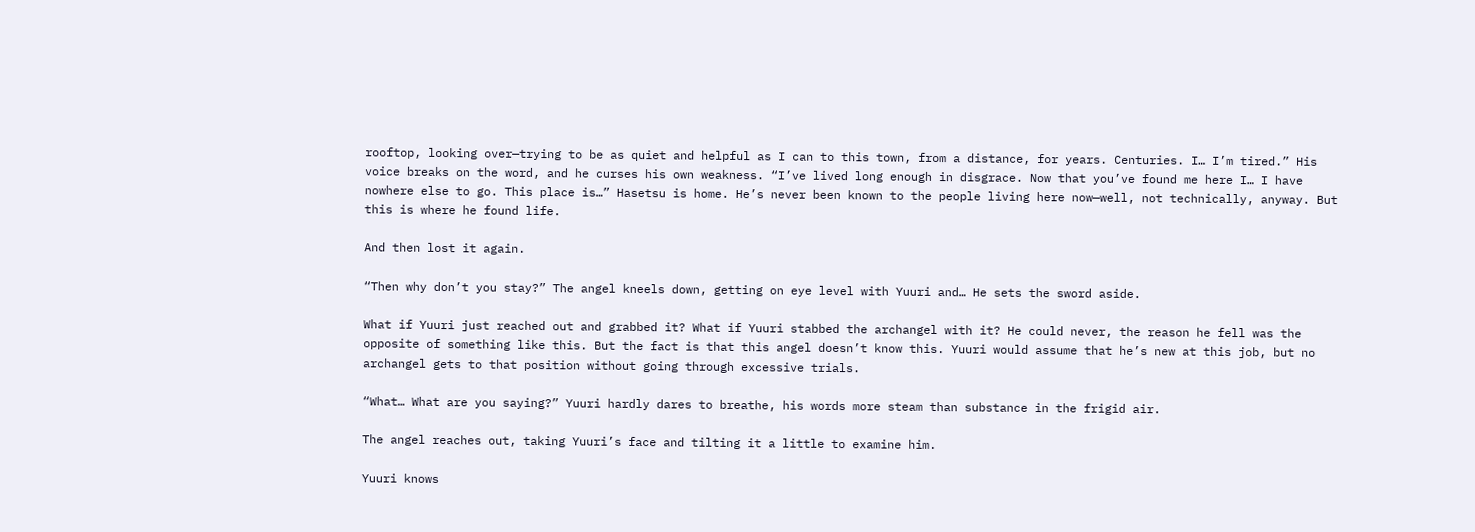rooftop, looking over—trying to be as quiet and helpful as I can to this town, from a distance, for years. Centuries. I… I’m tired.” His voice breaks on the word, and he curses his own weakness. “I’ve lived long enough in disgrace. Now that you’ve found me here I… I have nowhere else to go. This place is…” Hasetsu is home. He’s never been known to the people living here now—well, not technically, anyway. But this is where he found life.

And then lost it again.

“Then why don’t you stay?” The angel kneels down, getting on eye level with Yuuri and… He sets the sword aside.

What if Yuuri just reached out and grabbed it? What if Yuuri stabbed the archangel with it? He could never, the reason he fell was the opposite of something like this. But the fact is that this angel doesn’t know this. Yuuri would assume that he’s new at this job, but no archangel gets to that position without going through excessive trials.

“What… What are you saying?” Yuuri hardly dares to breathe, his words more steam than substance in the frigid air.

The angel reaches out, taking Yuuri’s face and tilting it a little to examine him.

Yuuri knows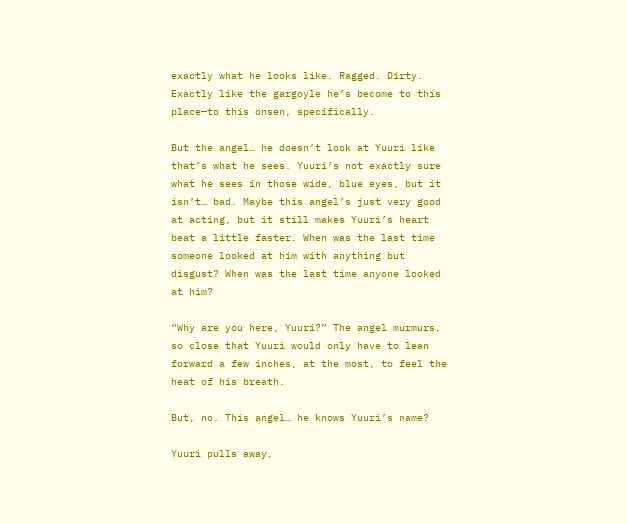exactly what he looks like. Ragged. Dirty. Exactly like the gargoyle he’s become to this place—to this onsen, specifically.

But the angel… he doesn’t look at Yuuri like that’s what he sees. Yuuri’s not exactly sure what he sees in those wide, blue eyes, but it isn’t… bad. Maybe this angel’s just very good at acting, but it still makes Yuuri’s heart beat a little faster. When was the last time someone looked at him with anything but disgust? When was the last time anyone looked at him?

“Why are you here, Yuuri?” The angel murmurs, so close that Yuuri would only have to lean forward a few inches, at the most, to feel the heat of his breath.

But, no. This angel… he knows Yuuri’s name?

Yuuri pulls away,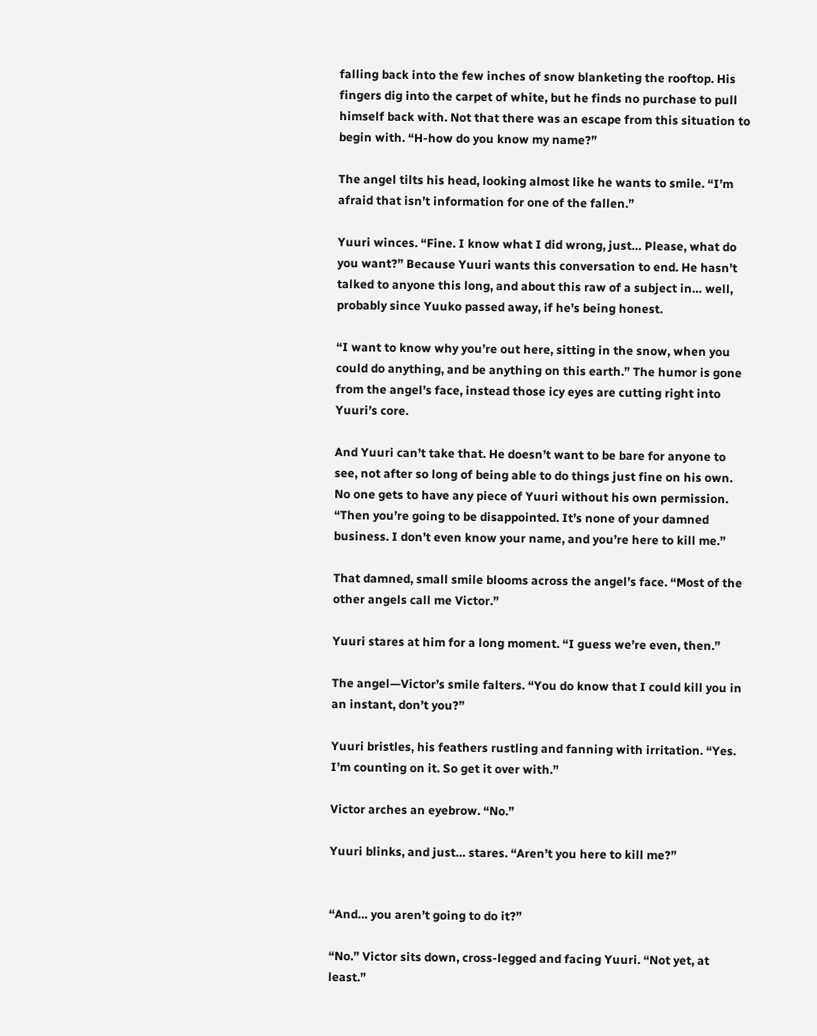falling back into the few inches of snow blanketing the rooftop. His fingers dig into the carpet of white, but he finds no purchase to pull himself back with. Not that there was an escape from this situation to begin with. “H-how do you know my name?”

The angel tilts his head, looking almost like he wants to smile. “I’m afraid that isn’t information for one of the fallen.”

Yuuri winces. “Fine. I know what I did wrong, just… Please, what do you want?” Because Yuuri wants this conversation to end. He hasn’t talked to anyone this long, and about this raw of a subject in… well, probably since Yuuko passed away, if he’s being honest.

“I want to know why you’re out here, sitting in the snow, when you could do anything, and be anything on this earth.” The humor is gone from the angel’s face, instead those icy eyes are cutting right into Yuuri’s core.

And Yuuri can’t take that. He doesn’t want to be bare for anyone to see, not after so long of being able to do things just fine on his own. No one gets to have any piece of Yuuri without his own permission. “Then you’re going to be disappointed. It’s none of your damned business. I don’t even know your name, and you’re here to kill me.”

That damned, small smile blooms across the angel’s face. “Most of the other angels call me Victor.”

Yuuri stares at him for a long moment. “I guess we’re even, then.”

The angel—Victor’s smile falters. “You do know that I could kill you in an instant, don’t you?”

Yuuri bristles, his feathers rustling and fanning with irritation. “Yes. I’m counting on it. So get it over with.”

Victor arches an eyebrow. “No.”

Yuuri blinks, and just… stares. “Aren’t you here to kill me?”


“And… you aren’t going to do it?”

“No.” Victor sits down, cross-legged and facing Yuuri. “Not yet, at least.”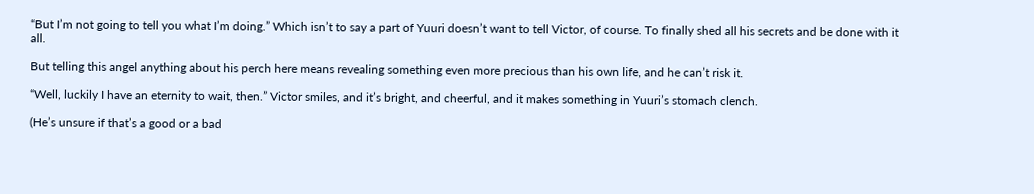“But I’m not going to tell you what I’m doing.” Which isn’t to say a part of Yuuri doesn’t want to tell Victor, of course. To finally shed all his secrets and be done with it all.

But telling this angel anything about his perch here means revealing something even more precious than his own life, and he can’t risk it.

“Well, luckily I have an eternity to wait, then.” Victor smiles, and it’s bright, and cheerful, and it makes something in Yuuri’s stomach clench.

(He’s unsure if that’s a good or a bad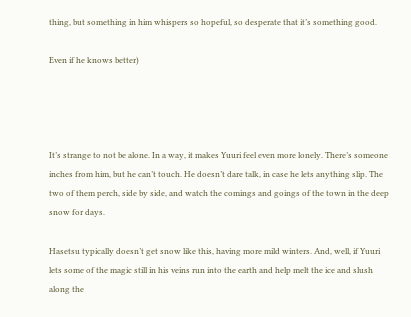thing, but something in him whispers so hopeful, so desperate that it’s something good.

Even if he knows better)




It’s strange to not be alone. In a way, it makes Yuuri feel even more lonely. There’s someone inches from him, but he can’t touch. He doesn’t dare talk, in case he lets anything slip. The two of them perch, side by side, and watch the comings and goings of the town in the deep snow for days.

Hasetsu typically doesn’t get snow like this, having more mild winters. And, well, if Yuuri lets some of the magic still in his veins run into the earth and help melt the ice and slush along the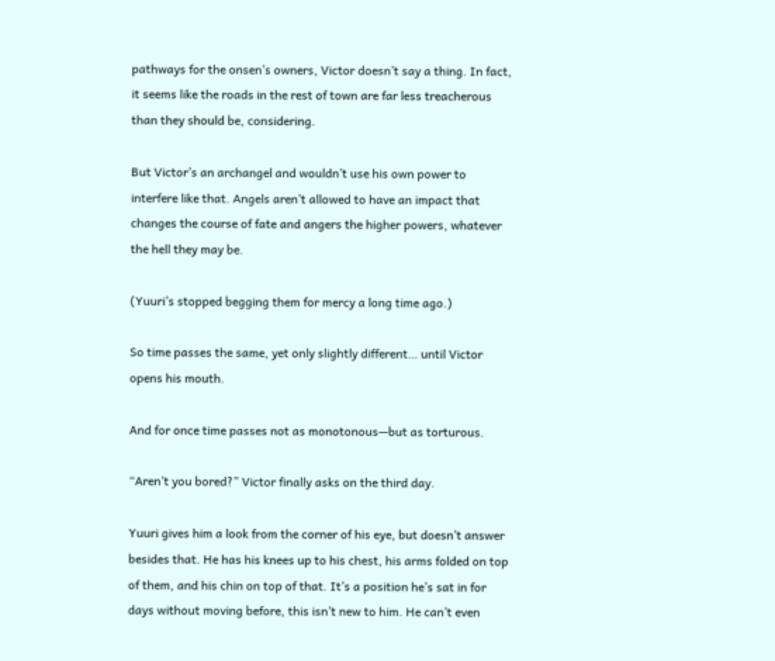pathways for the onsen’s owners, Victor doesn’t say a thing. In fact, it seems like the roads in the rest of town are far less treacherous than they should be, considering.

But Victor’s an archangel and wouldn’t use his own power to interfere like that. Angels aren’t allowed to have an impact that changes the course of fate and angers the higher powers, whatever the hell they may be.

(Yuuri’s stopped begging them for mercy a long time ago.)

So time passes the same, yet only slightly different… until Victor opens his mouth.

And for once time passes not as monotonous—but as torturous.

“Aren’t you bored?” Victor finally asks on the third day.

Yuuri gives him a look from the corner of his eye, but doesn’t answer besides that. He has his knees up to his chest, his arms folded on top of them, and his chin on top of that. It’s a position he’s sat in for days without moving before, this isn’t new to him. He can’t even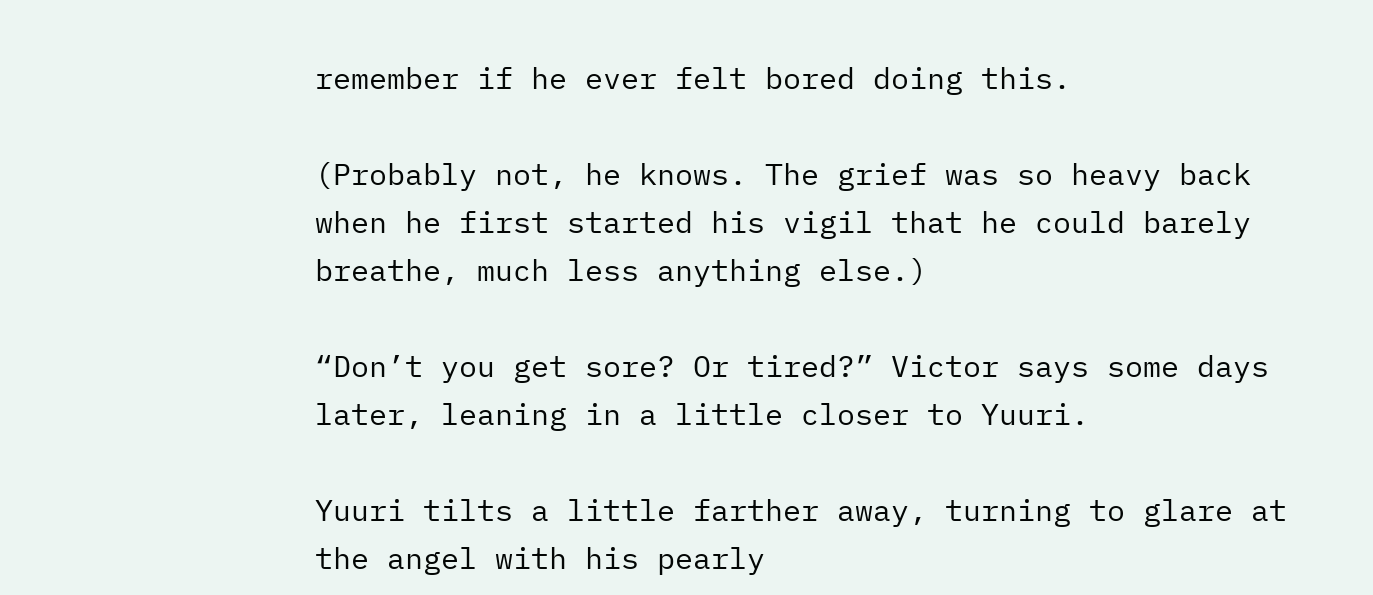remember if he ever felt bored doing this.

(Probably not, he knows. The grief was so heavy back when he first started his vigil that he could barely breathe, much less anything else.)

“Don’t you get sore? Or tired?” Victor says some days later, leaning in a little closer to Yuuri.

Yuuri tilts a little farther away, turning to glare at the angel with his pearly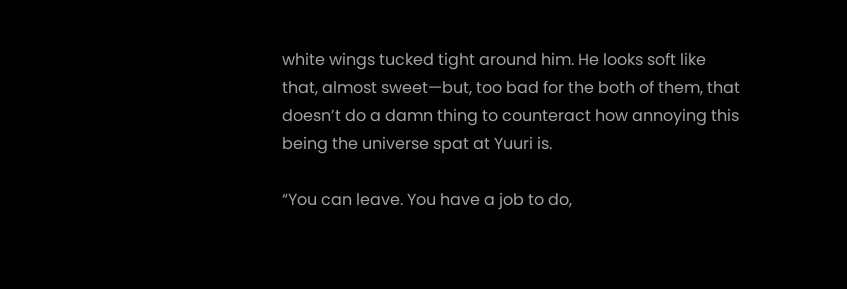white wings tucked tight around him. He looks soft like that, almost sweet—but, too bad for the both of them, that doesn’t do a damn thing to counteract how annoying this being the universe spat at Yuuri is.

“You can leave. You have a job to do,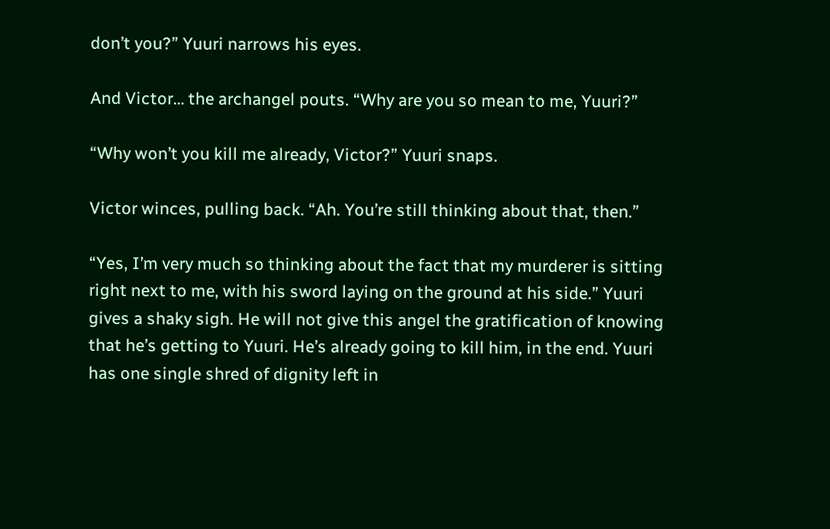don’t you?” Yuuri narrows his eyes.

And Victor… the archangel pouts. “Why are you so mean to me, Yuuri?”

“Why won’t you kill me already, Victor?” Yuuri snaps.

Victor winces, pulling back. “Ah. You’re still thinking about that, then.”

“Yes, I’m very much so thinking about the fact that my murderer is sitting right next to me, with his sword laying on the ground at his side.” Yuuri gives a shaky sigh. He will not give this angel the gratification of knowing that he’s getting to Yuuri. He’s already going to kill him, in the end. Yuuri has one single shred of dignity left in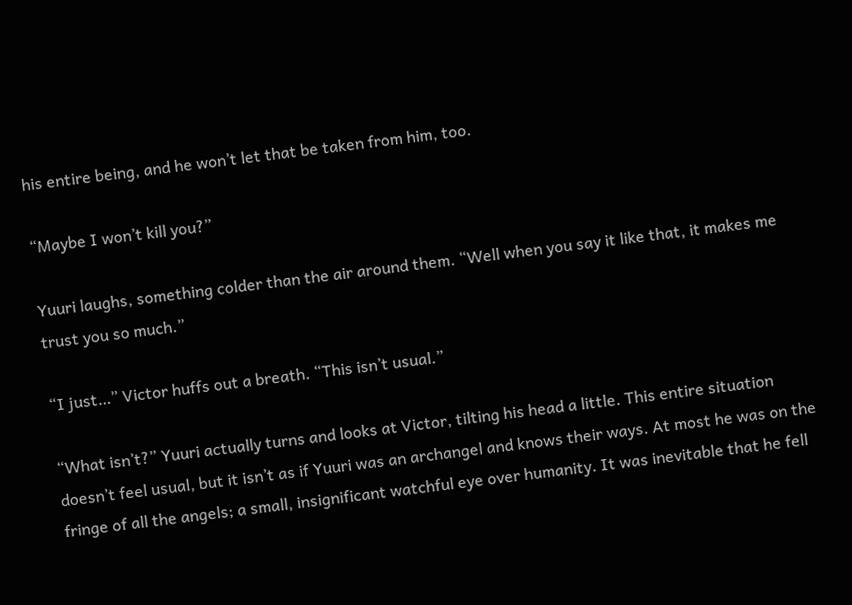his entire being, and he won’t let that be taken from him, too.

“Maybe I won’t kill you?”

Yuuri laughs, something colder than the air around them. “Well when you say it like that, it makes me trust you so much.”

“I just…” Victor huffs out a breath. “This isn’t usual.”

“What isn’t?” Yuuri actually turns and looks at Victor, tilting his head a little. This entire situation doesn’t feel usual, but it isn’t as if Yuuri was an archangel and knows their ways. At most he was on the fringe of all the angels; a small, insignificant watchful eye over humanity. It was inevitable that he fell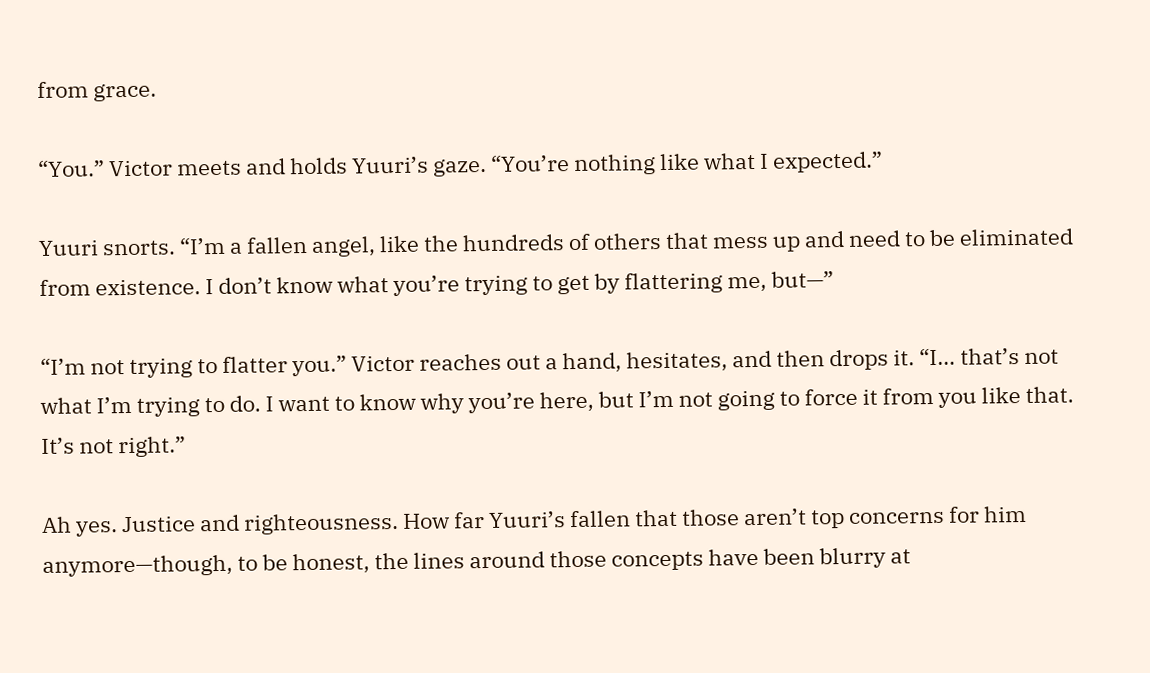from grace.

“You.” Victor meets and holds Yuuri’s gaze. “You’re nothing like what I expected.”

Yuuri snorts. “I’m a fallen angel, like the hundreds of others that mess up and need to be eliminated from existence. I don’t know what you’re trying to get by flattering me, but—”

“I’m not trying to flatter you.” Victor reaches out a hand, hesitates, and then drops it. “I… that’s not what I’m trying to do. I want to know why you’re here, but I’m not going to force it from you like that. It’s not right.”

Ah yes. Justice and righteousness. How far Yuuri’s fallen that those aren’t top concerns for him anymore—though, to be honest, the lines around those concepts have been blurry at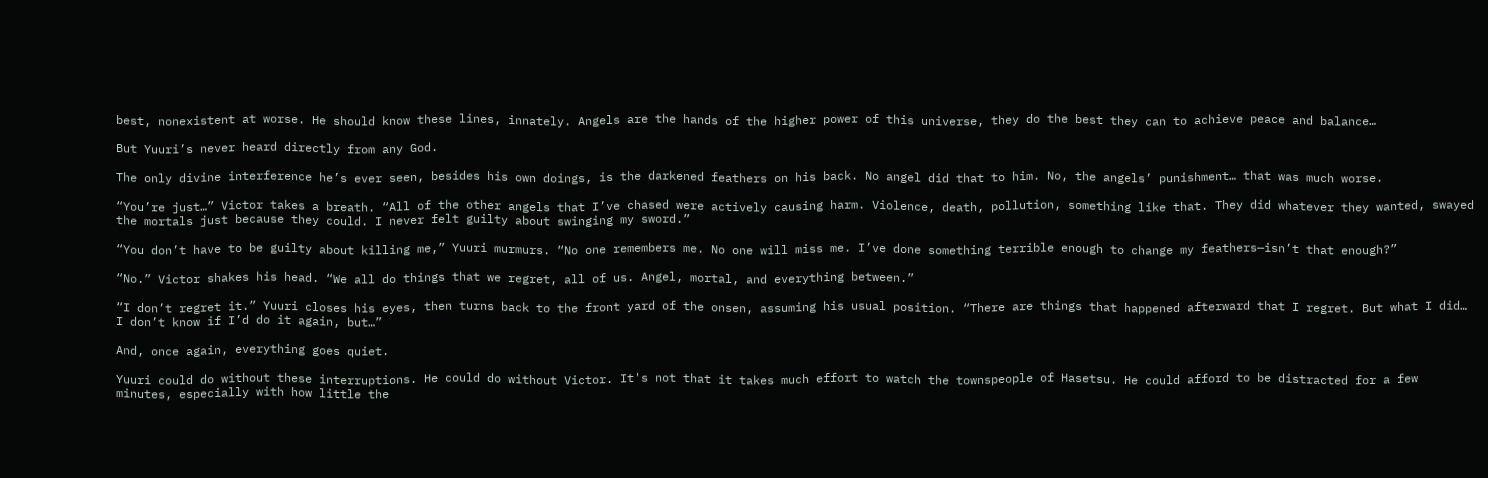best, nonexistent at worse. He should know these lines, innately. Angels are the hands of the higher power of this universe, they do the best they can to achieve peace and balance…

But Yuuri’s never heard directly from any God.

The only divine interference he’s ever seen, besides his own doings, is the darkened feathers on his back. No angel did that to him. No, the angels’ punishment… that was much worse.

“You’re just…” Victor takes a breath. “All of the other angels that I’ve chased were actively causing harm. Violence, death, pollution, something like that. They did whatever they wanted, swayed the mortals just because they could. I never felt guilty about swinging my sword.”

“You don’t have to be guilty about killing me,” Yuuri murmurs. “No one remembers me. No one will miss me. I’ve done something terrible enough to change my feathers—isn’t that enough?”

“No.” Victor shakes his head. “We all do things that we regret, all of us. Angel, mortal, and everything between.”

“I don’t regret it.” Yuuri closes his eyes, then turns back to the front yard of the onsen, assuming his usual position. “There are things that happened afterward that I regret. But what I did… I don’t know if I’d do it again, but…”

And, once again, everything goes quiet.

Yuuri could do without these interruptions. He could do without Victor. It's not that it takes much effort to watch the townspeople of Hasetsu. He could afford to be distracted for a few minutes, especially with how little the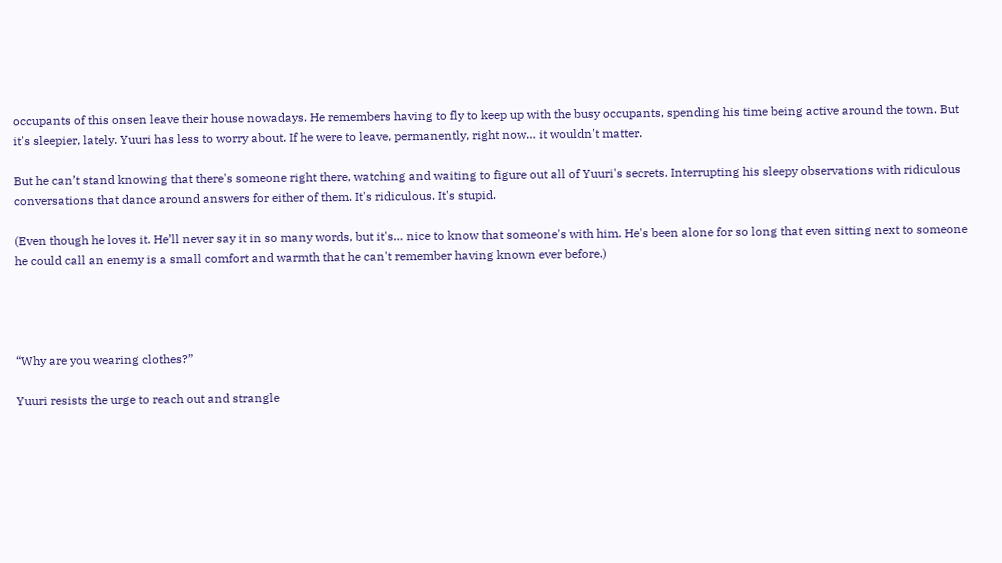occupants of this onsen leave their house nowadays. He remembers having to fly to keep up with the busy occupants, spending his time being active around the town. But it's sleepier, lately. Yuuri has less to worry about. If he were to leave, permanently, right now… it wouldn't matter.

But he can’t stand knowing that there's someone right there, watching and waiting to figure out all of Yuuri's secrets. Interrupting his sleepy observations with ridiculous conversations that dance around answers for either of them. It's ridiculous. It's stupid.

(Even though he loves it. He’ll never say it in so many words, but it's… nice to know that someone's with him. He's been alone for so long that even sitting next to someone he could call an enemy is a small comfort and warmth that he can't remember having known ever before.)




“Why are you wearing clothes?”

Yuuri resists the urge to reach out and strangle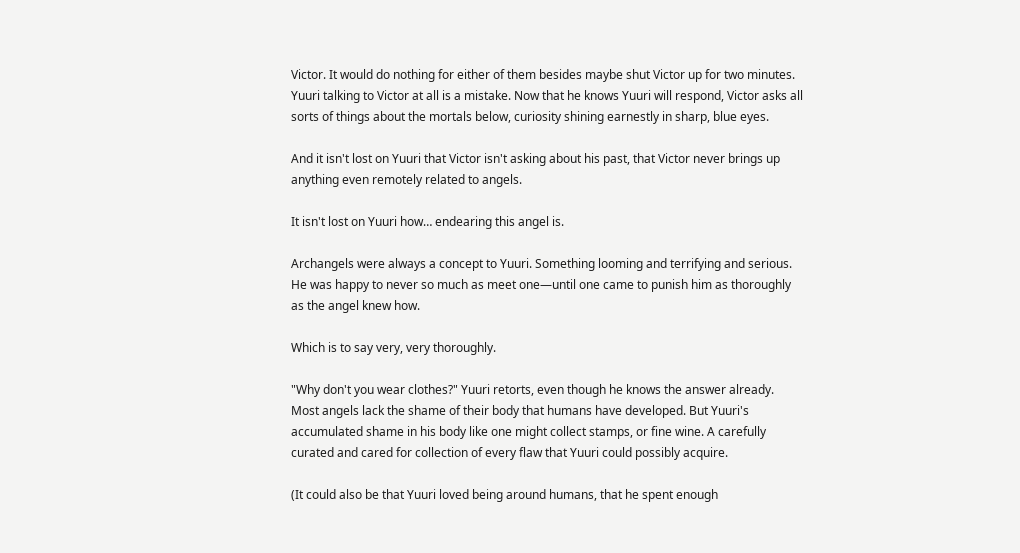Victor. It would do nothing for either of them besides maybe shut Victor up for two minutes. Yuuri talking to Victor at all is a mistake. Now that he knows Yuuri will respond, Victor asks all sorts of things about the mortals below, curiosity shining earnestly in sharp, blue eyes.

And it isn't lost on Yuuri that Victor isn't asking about his past, that Victor never brings up anything even remotely related to angels.

It isn't lost on Yuuri how… endearing this angel is.

Archangels were always a concept to Yuuri. Something looming and terrifying and serious. He was happy to never so much as meet one—until one came to punish him as thoroughly as the angel knew how.

Which is to say very, very thoroughly.

"Why don't you wear clothes?" Yuuri retorts, even though he knows the answer already. Most angels lack the shame of their body that humans have developed. But Yuuri's accumulated shame in his body like one might collect stamps, or fine wine. A carefully curated and cared for collection of every flaw that Yuuri could possibly acquire.

(It could also be that Yuuri loved being around humans, that he spent enough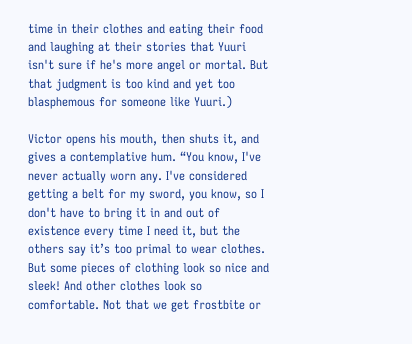time in their clothes and eating their food and laughing at their stories that Yuuri isn't sure if he's more angel or mortal. But that judgment is too kind and yet too blasphemous for someone like Yuuri.)

Victor opens his mouth, then shuts it, and gives a contemplative hum. “You know, I've never actually worn any. I've considered getting a belt for my sword, you know, so I don't have to bring it in and out of existence every time I need it, but the others say it’s too primal to wear clothes. But some pieces of clothing look so nice and sleek! And other clothes look so comfortable. Not that we get frostbite or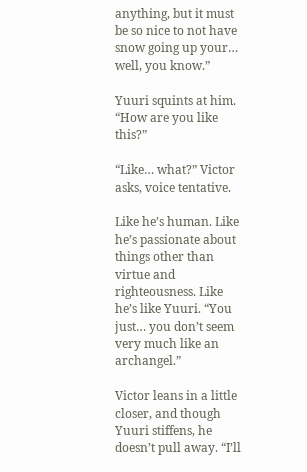anything, but it must be so nice to not have snow going up your… well, you know.”

Yuuri squints at him. “How are you like this?”

“Like… what?” Victor asks, voice tentative.

Like he’s human. Like he’s passionate about things other than virtue and righteousness. Like he’s like Yuuri. “You just… you don’t seem very much like an archangel.”

Victor leans in a little closer, and though Yuuri stiffens, he doesn’t pull away. “I’ll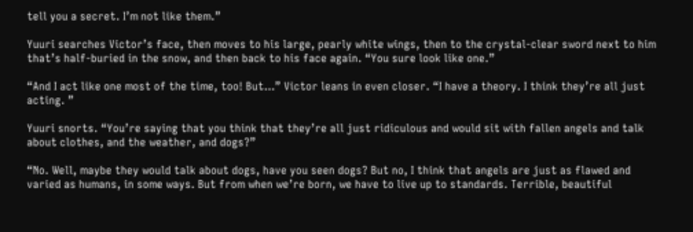tell you a secret. I’m not like them.”

Yuuri searches Victor’s face, then moves to his large, pearly white wings, then to the crystal-clear sword next to him that’s half-buried in the snow, and then back to his face again. “You sure look like one.”

“And I act like one most of the time, too! But…” Victor leans in even closer. “I have a theory. I think they’re all just acting. ”

Yuuri snorts. “You’re saying that you think that they’re all just ridiculous and would sit with fallen angels and talk about clothes, and the weather, and dogs?”

“No. Well, maybe they would talk about dogs, have you seen dogs? But no, I think that angels are just as flawed and varied as humans, in some ways. But from when we’re born, we have to live up to standards. Terrible, beautiful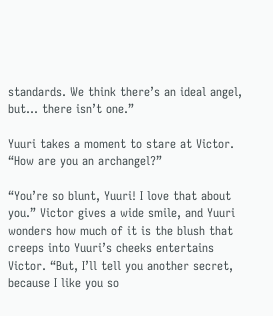standards. We think there’s an ideal angel, but… there isn’t one.”

Yuuri takes a moment to stare at Victor. “How are you an archangel?”

“You’re so blunt, Yuuri! I love that about you.” Victor gives a wide smile, and Yuuri wonders how much of it is the blush that creeps into Yuuri’s cheeks entertains Victor. “But, I’ll tell you another secret, because I like you so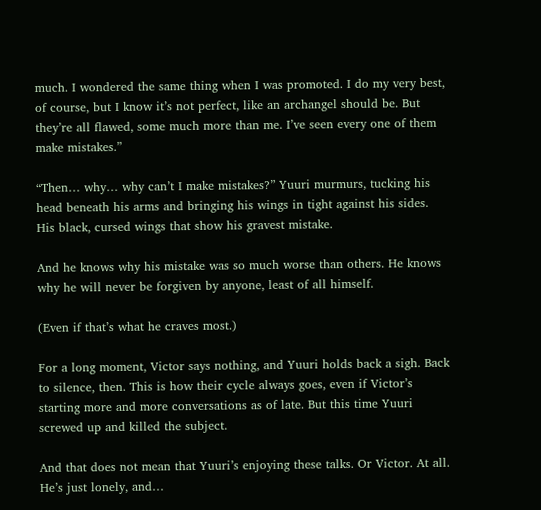much. I wondered the same thing when I was promoted. I do my very best, of course, but I know it’s not perfect, like an archangel should be. But they’re all flawed, some much more than me. I’ve seen every one of them make mistakes.”

“Then… why… why can’t I make mistakes?” Yuuri murmurs, tucking his head beneath his arms and bringing his wings in tight against his sides. His black, cursed wings that show his gravest mistake.

And he knows why his mistake was so much worse than others. He knows why he will never be forgiven by anyone, least of all himself.

(Even if that’s what he craves most.)

For a long moment, Victor says nothing, and Yuuri holds back a sigh. Back to silence, then. This is how their cycle always goes, even if Victor’s starting more and more conversations as of late. But this time Yuuri screwed up and killed the subject.

And that does not mean that Yuuri’s enjoying these talks. Or Victor. At all. He’s just lonely, and…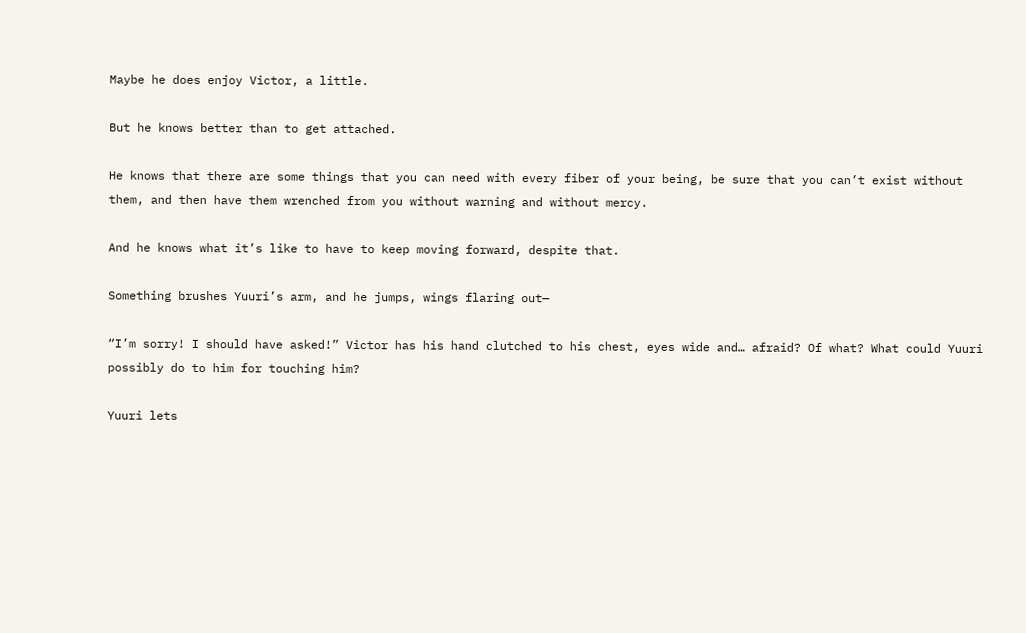Maybe he does enjoy Victor, a little.

But he knows better than to get attached.

He knows that there are some things that you can need with every fiber of your being, be sure that you can’t exist without them, and then have them wrenched from you without warning and without mercy.

And he knows what it’s like to have to keep moving forward, despite that.

Something brushes Yuuri’s arm, and he jumps, wings flaring out—

“I’m sorry! I should have asked!” Victor has his hand clutched to his chest, eyes wide and… afraid? Of what? What could Yuuri possibly do to him for touching him?

Yuuri lets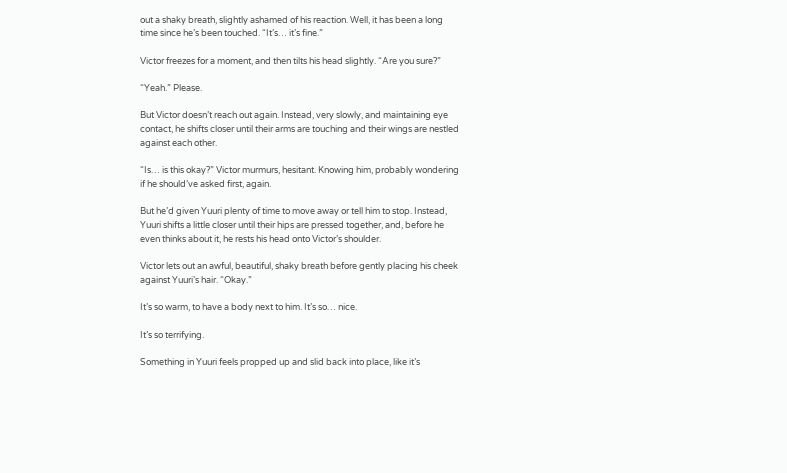out a shaky breath, slightly ashamed of his reaction. Well, it has been a long time since he’s been touched. “It’s… it’s fine.”

Victor freezes for a moment, and then tilts his head slightly. “Are you sure?”

“Yeah.” Please.

But Victor doesn’t reach out again. Instead, very slowly, and maintaining eye contact, he shifts closer until their arms are touching and their wings are nestled against each other.

“Is… is this okay?” Victor murmurs, hesitant. Knowing him, probably wondering if he should’ve asked first, again.

But he’d given Yuuri plenty of time to move away or tell him to stop. Instead, Yuuri shifts a little closer until their hips are pressed together, and, before he even thinks about it, he rests his head onto Victor’s shoulder.

Victor lets out an awful, beautiful, shaky breath before gently placing his cheek against Yuuri’s hair. “Okay.”

It’s so warm, to have a body next to him. It’s so… nice.

It’s so terrifying.

Something in Yuuri feels propped up and slid back into place, like it’s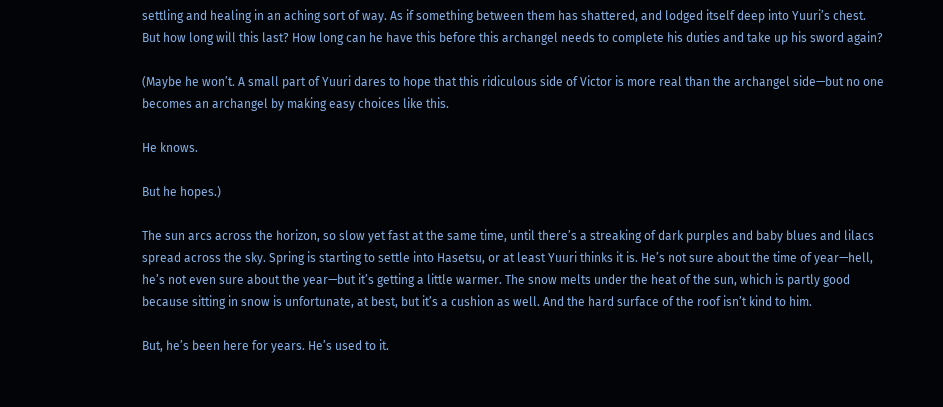settling and healing in an aching sort of way. As if something between them has shattered, and lodged itself deep into Yuuri’s chest. But how long will this last? How long can he have this before this archangel needs to complete his duties and take up his sword again?

(Maybe he won’t. A small part of Yuuri dares to hope that this ridiculous side of Victor is more real than the archangel side—but no one becomes an archangel by making easy choices like this.

He knows.

But he hopes.)

The sun arcs across the horizon, so slow yet fast at the same time, until there’s a streaking of dark purples and baby blues and lilacs spread across the sky. Spring is starting to settle into Hasetsu, or at least Yuuri thinks it is. He’s not sure about the time of year—hell, he’s not even sure about the year—but it’s getting a little warmer. The snow melts under the heat of the sun, which is partly good because sitting in snow is unfortunate, at best, but it’s a cushion as well. And the hard surface of the roof isn’t kind to him.

But, he’s been here for years. He’s used to it.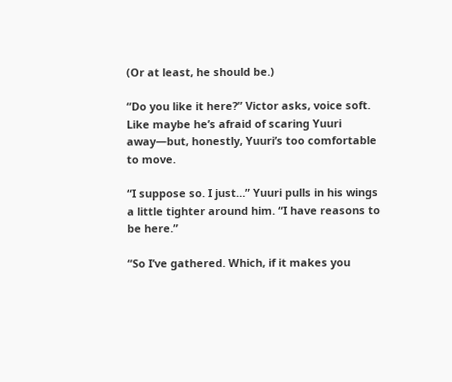(Or at least, he should be.)

“Do you like it here?” Victor asks, voice soft. Like maybe he’s afraid of scaring Yuuri away—but, honestly, Yuuri’s too comfortable to move.

“I suppose so. I just…” Yuuri pulls in his wings a little tighter around him. “I have reasons to be here.”

“So I’ve gathered. Which, if it makes you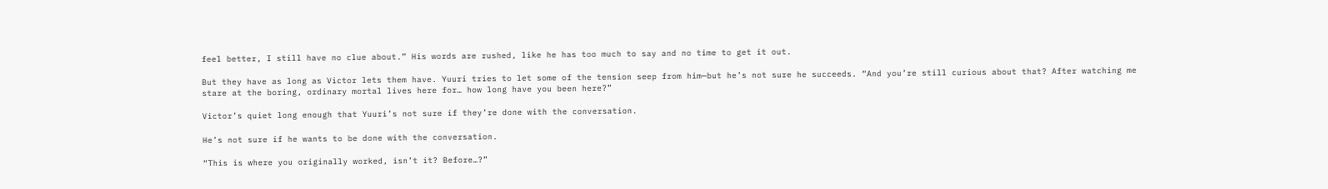feel better, I still have no clue about.” His words are rushed, like he has too much to say and no time to get it out.

But they have as long as Victor lets them have. Yuuri tries to let some of the tension seep from him—but he’s not sure he succeeds. “And you’re still curious about that? After watching me stare at the boring, ordinary mortal lives here for… how long have you been here?”

Victor’s quiet long enough that Yuuri’s not sure if they’re done with the conversation.

He’s not sure if he wants to be done with the conversation.

“This is where you originally worked, isn’t it? Before…?”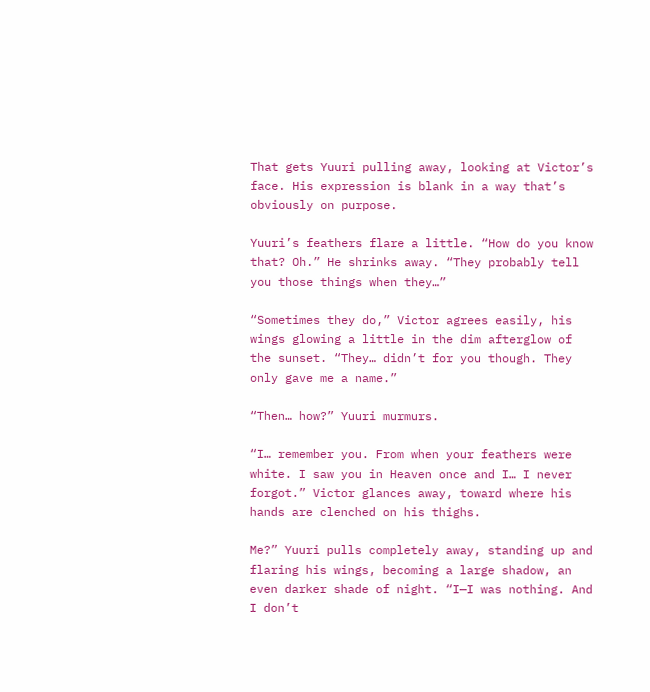That gets Yuuri pulling away, looking at Victor’s face. His expression is blank in a way that’s obviously on purpose.

Yuuri’s feathers flare a little. “How do you know that? Oh.” He shrinks away. “They probably tell you those things when they…”

“Sometimes they do,” Victor agrees easily, his wings glowing a little in the dim afterglow of the sunset. “They… didn’t for you though. They only gave me a name.”

“Then… how?” Yuuri murmurs.

“I… remember you. From when your feathers were white. I saw you in Heaven once and I… I never forgot.” Victor glances away, toward where his hands are clenched on his thighs.

Me?” Yuuri pulls completely away, standing up and flaring his wings, becoming a large shadow, an even darker shade of night. “I—I was nothing. And I don’t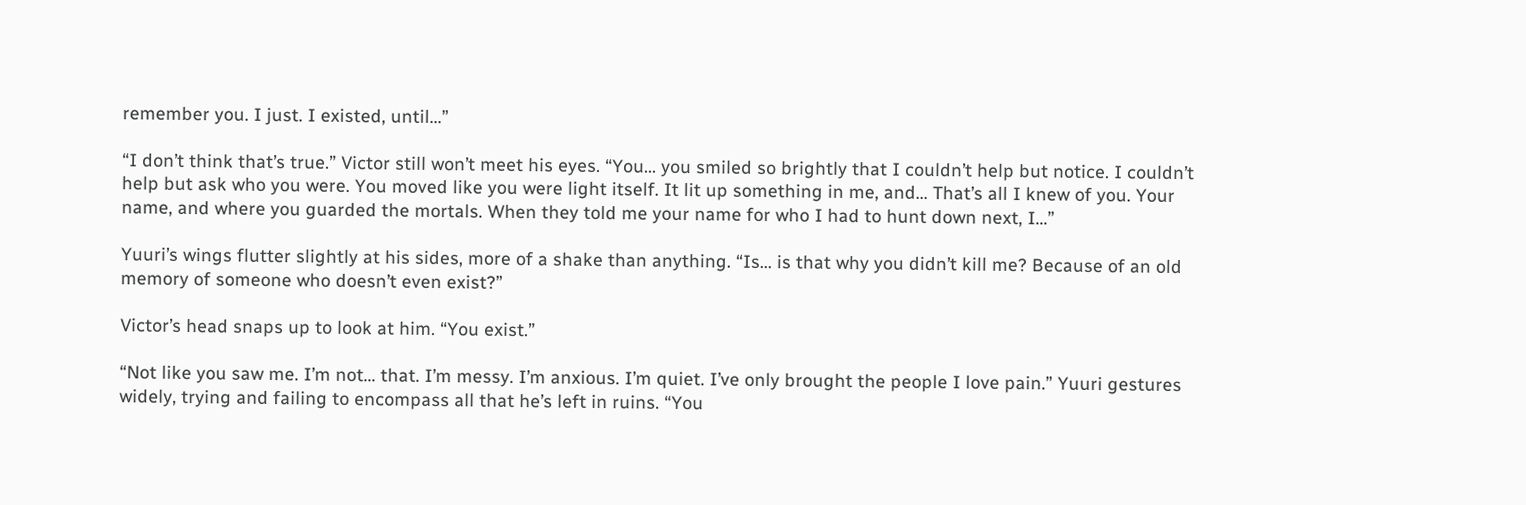remember you. I just. I existed, until…”

“I don’t think that’s true.” Victor still won’t meet his eyes. “You… you smiled so brightly that I couldn’t help but notice. I couldn’t help but ask who you were. You moved like you were light itself. It lit up something in me, and… That’s all I knew of you. Your name, and where you guarded the mortals. When they told me your name for who I had to hunt down next, I…”

Yuuri’s wings flutter slightly at his sides, more of a shake than anything. “Is… is that why you didn’t kill me? Because of an old memory of someone who doesn’t even exist?”

Victor’s head snaps up to look at him. “You exist.”

“Not like you saw me. I’m not… that. I’m messy. I’m anxious. I’m quiet. I’ve only brought the people I love pain.” Yuuri gestures widely, trying and failing to encompass all that he’s left in ruins. “You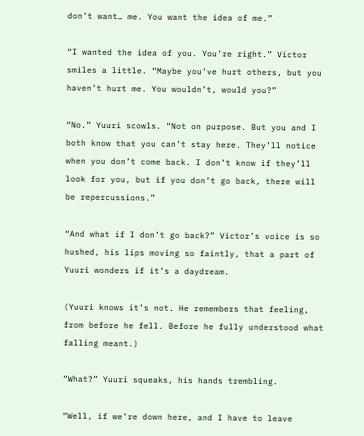don’t want… me. You want the idea of me.”

“I wanted the idea of you. You’re right.” Victor smiles a little. “Maybe you’ve hurt others, but you haven’t hurt me. You wouldn’t, would you?”

“No.” Yuuri scowls. “Not on purpose. But you and I both know that you can’t stay here. They’ll notice when you don’t come back. I don’t know if they’ll look for you, but if you don’t go back, there will be repercussions.”

“And what if I don’t go back?” Victor’s voice is so hushed, his lips moving so faintly, that a part of Yuuri wonders if it’s a daydream.

(Yuuri knows it’s not. He remembers that feeling, from before he fell. Before he fully understood what falling meant.)

“What?” Yuuri squeaks, his hands trembling.

“Well, if we’re down here, and I have to leave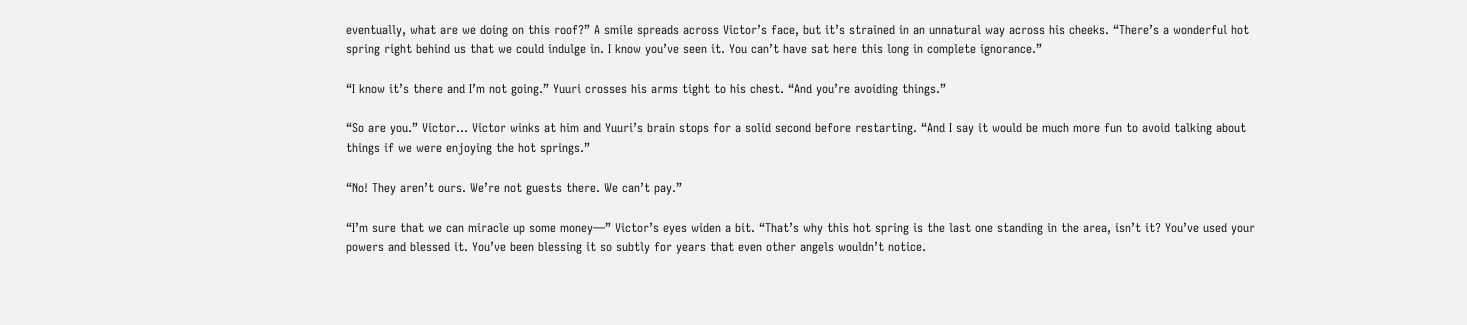eventually, what are we doing on this roof?” A smile spreads across Victor’s face, but it’s strained in an unnatural way across his cheeks. “There’s a wonderful hot spring right behind us that we could indulge in. I know you’ve seen it. You can’t have sat here this long in complete ignorance.”

“I know it’s there and I’m not going.” Yuuri crosses his arms tight to his chest. “And you’re avoiding things.”

“So are you.” Victor… Victor winks at him and Yuuri’s brain stops for a solid second before restarting. “And I say it would be much more fun to avoid talking about things if we were enjoying the hot springs.”

“No! They aren’t ours. We’re not guests there. We can’t pay.”

“I’m sure that we can miracle up some money—” Victor’s eyes widen a bit. “That’s why this hot spring is the last one standing in the area, isn’t it? You’ve used your powers and blessed it. You’ve been blessing it so subtly for years that even other angels wouldn’t notice.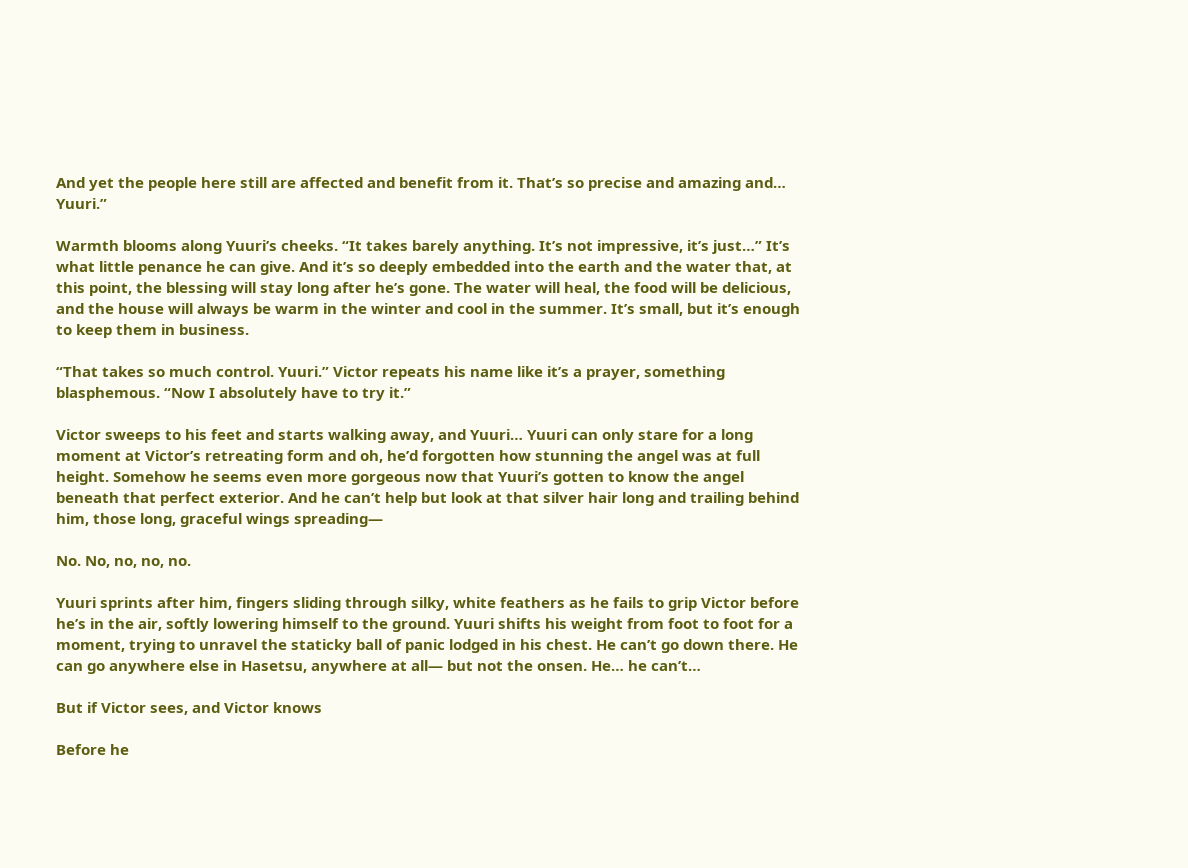And yet the people here still are affected and benefit from it. That’s so precise and amazing and… Yuuri.”

Warmth blooms along Yuuri’s cheeks. “It takes barely anything. It’s not impressive, it’s just…” It’s what little penance he can give. And it’s so deeply embedded into the earth and the water that, at this point, the blessing will stay long after he’s gone. The water will heal, the food will be delicious, and the house will always be warm in the winter and cool in the summer. It’s small, but it’s enough to keep them in business.

“That takes so much control. Yuuri.” Victor repeats his name like it’s a prayer, something blasphemous. “Now I absolutely have to try it.”

Victor sweeps to his feet and starts walking away, and Yuuri… Yuuri can only stare for a long moment at Victor’s retreating form and oh, he’d forgotten how stunning the angel was at full height. Somehow he seems even more gorgeous now that Yuuri’s gotten to know the angel beneath that perfect exterior. And he can’t help but look at that silver hair long and trailing behind him, those long, graceful wings spreading—

No. No, no, no, no.

Yuuri sprints after him, fingers sliding through silky, white feathers as he fails to grip Victor before he’s in the air, softly lowering himself to the ground. Yuuri shifts his weight from foot to foot for a moment, trying to unravel the staticky ball of panic lodged in his chest. He can’t go down there. He can go anywhere else in Hasetsu, anywhere at all— but not the onsen. He… he can’t…

But if Victor sees, and Victor knows

Before he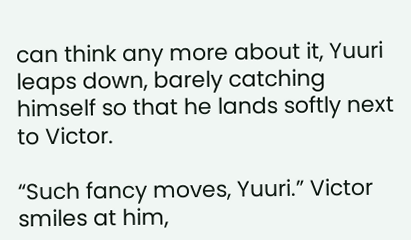can think any more about it, Yuuri leaps down, barely catching himself so that he lands softly next to Victor.

“Such fancy moves, Yuuri.” Victor smiles at him,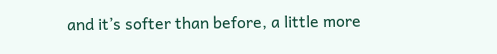and it’s softer than before, a little more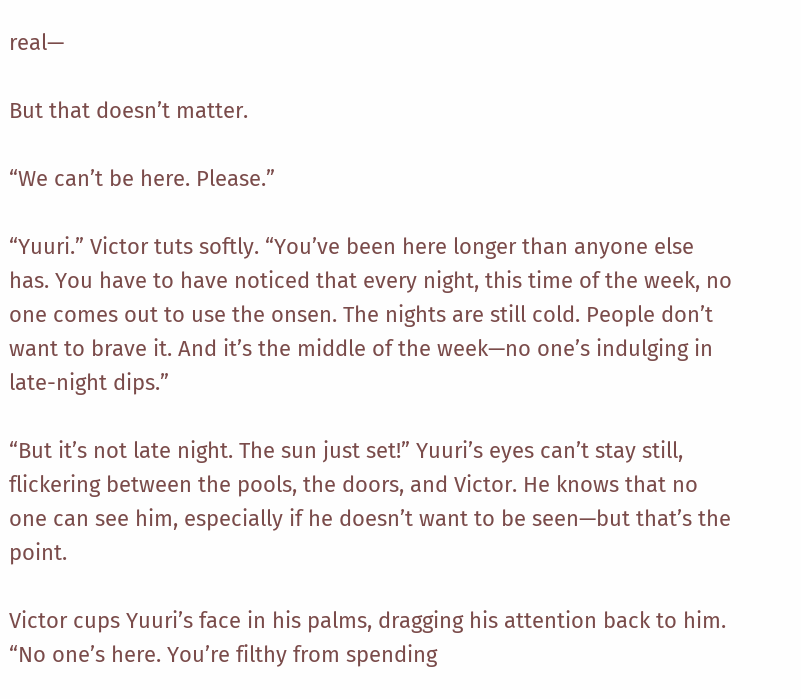real—

But that doesn’t matter.

“We can’t be here. Please.”

“Yuuri.” Victor tuts softly. “You’ve been here longer than anyone else has. You have to have noticed that every night, this time of the week, no one comes out to use the onsen. The nights are still cold. People don’t want to brave it. And it’s the middle of the week—no one’s indulging in late-night dips.”

“But it’s not late night. The sun just set!” Yuuri’s eyes can’t stay still, flickering between the pools, the doors, and Victor. He knows that no one can see him, especially if he doesn’t want to be seen—but that’s the point.

Victor cups Yuuri’s face in his palms, dragging his attention back to him. “No one’s here. You’re filthy from spending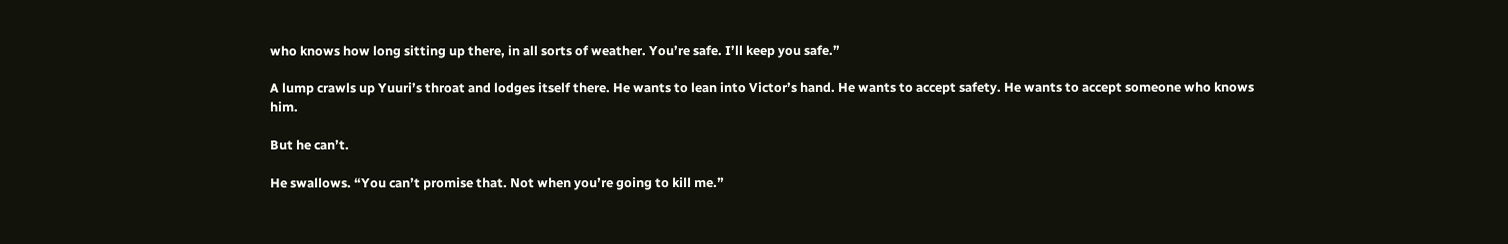who knows how long sitting up there, in all sorts of weather. You’re safe. I’ll keep you safe.”

A lump crawls up Yuuri’s throat and lodges itself there. He wants to lean into Victor’s hand. He wants to accept safety. He wants to accept someone who knows him.

But he can’t.

He swallows. “You can’t promise that. Not when you’re going to kill me.”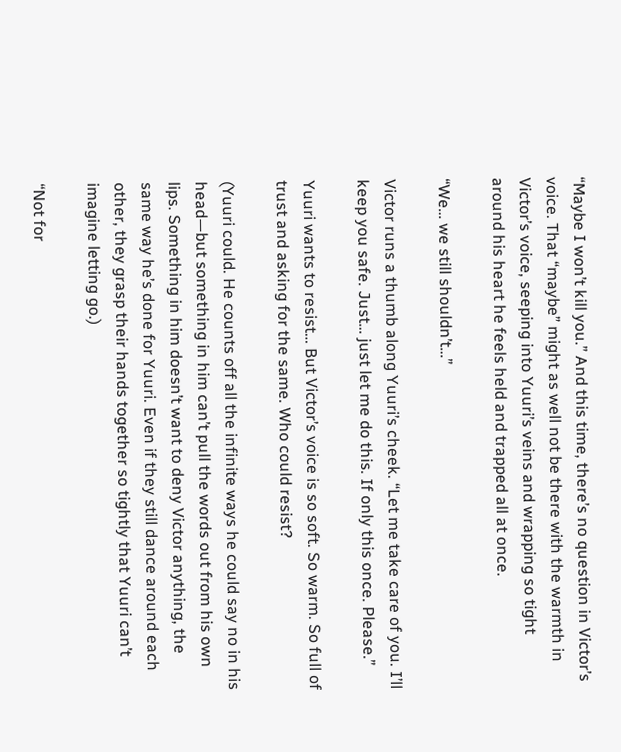“Maybe I won’t kill you.” And this time, there’s no question in Victor’s voice. That “maybe” might as well not be there with the warmth in Victor’s voice, seeping into Yuuri’s veins and wrapping so tight around his heart he feels held and trapped all at once.

“We… we still shouldn’t…”

Victor runs a thumb along Yuuri’s cheek. “Let me take care of you. I’ll keep you safe. Just… just let me do this. If only this once. Please.”

Yuuri wants to resist… But Victor’s voice is so soft. So warm. So full of trust and asking for the same. Who could resist?

(Yuuri could. He counts off all the infinite ways he could say no in his head—but something in him can’t pull the words out from his own lips. Something in him doesn’t want to deny Victor anything, the same way he’s done for Yuuri. Even if they still dance around each other, they grasp their hands together so tightly that Yuuri can’t imagine letting go.)

“Not for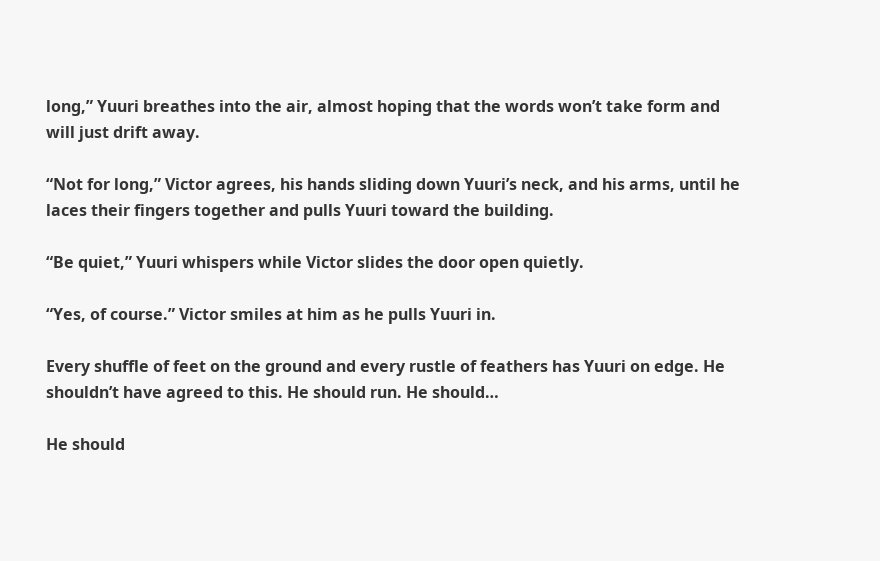long,” Yuuri breathes into the air, almost hoping that the words won’t take form and will just drift away.

“Not for long,” Victor agrees, his hands sliding down Yuuri’s neck, and his arms, until he laces their fingers together and pulls Yuuri toward the building.

“Be quiet,” Yuuri whispers while Victor slides the door open quietly.

“Yes, of course.” Victor smiles at him as he pulls Yuuri in.

Every shuffle of feet on the ground and every rustle of feathers has Yuuri on edge. He shouldn’t have agreed to this. He should run. He should…

He should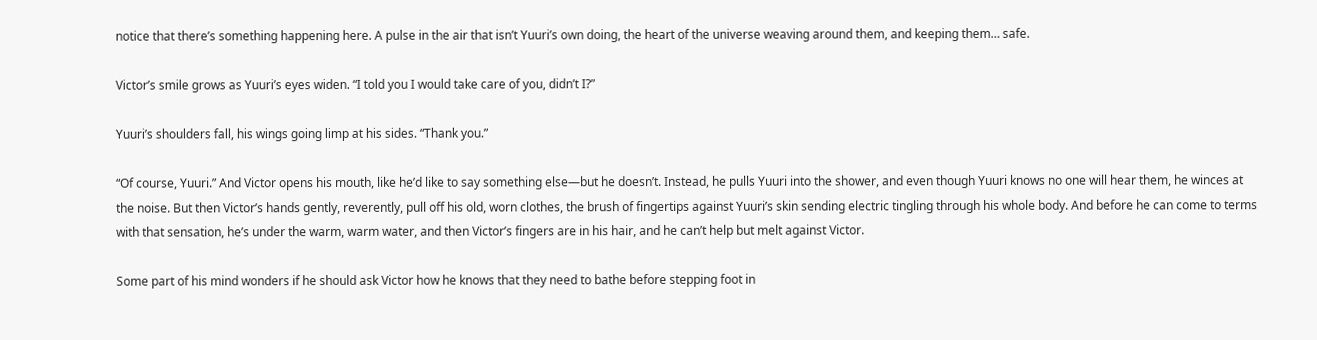notice that there’s something happening here. A pulse in the air that isn’t Yuuri’s own doing, the heart of the universe weaving around them, and keeping them… safe.

Victor’s smile grows as Yuuri’s eyes widen. “I told you I would take care of you, didn’t I?”

Yuuri’s shoulders fall, his wings going limp at his sides. “Thank you.”

“Of course, Yuuri.” And Victor opens his mouth, like he’d like to say something else—but he doesn’t. Instead, he pulls Yuuri into the shower, and even though Yuuri knows no one will hear them, he winces at the noise. But then Victor’s hands gently, reverently, pull off his old, worn clothes, the brush of fingertips against Yuuri’s skin sending electric tingling through his whole body. And before he can come to terms with that sensation, he’s under the warm, warm water, and then Victor’s fingers are in his hair, and he can’t help but melt against Victor.

Some part of his mind wonders if he should ask Victor how he knows that they need to bathe before stepping foot in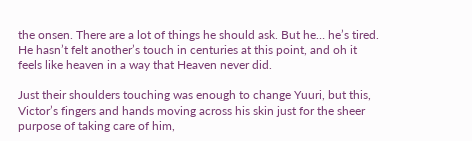the onsen. There are a lot of things he should ask. But he… he’s tired. He hasn’t felt another’s touch in centuries at this point, and oh it feels like heaven in a way that Heaven never did.

Just their shoulders touching was enough to change Yuuri, but this, Victor’s fingers and hands moving across his skin just for the sheer purpose of taking care of him,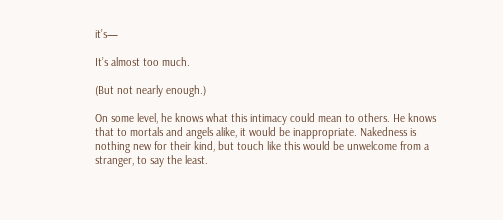it’s—

It’s almost too much.

(But not nearly enough.)

On some level, he knows what this intimacy could mean to others. He knows that to mortals and angels alike, it would be inappropriate. Nakedness is nothing new for their kind, but touch like this would be unwelcome from a stranger, to say the least.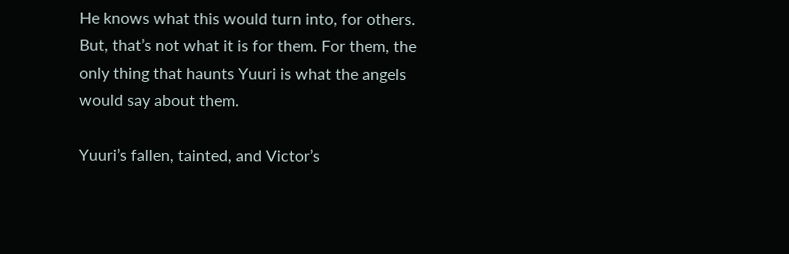He knows what this would turn into, for others. But, that’s not what it is for them. For them, the only thing that haunts Yuuri is what the angels would say about them.

Yuuri’s fallen, tainted, and Victor’s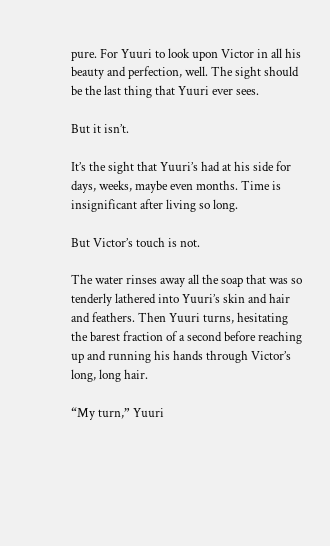pure. For Yuuri to look upon Victor in all his beauty and perfection, well. The sight should be the last thing that Yuuri ever sees.

But it isn’t.

It’s the sight that Yuuri’s had at his side for days, weeks, maybe even months. Time is insignificant after living so long.

But Victor’s touch is not.

The water rinses away all the soap that was so tenderly lathered into Yuuri’s skin and hair and feathers. Then Yuuri turns, hesitating the barest fraction of a second before reaching up and running his hands through Victor’s long, long hair.

“My turn,” Yuuri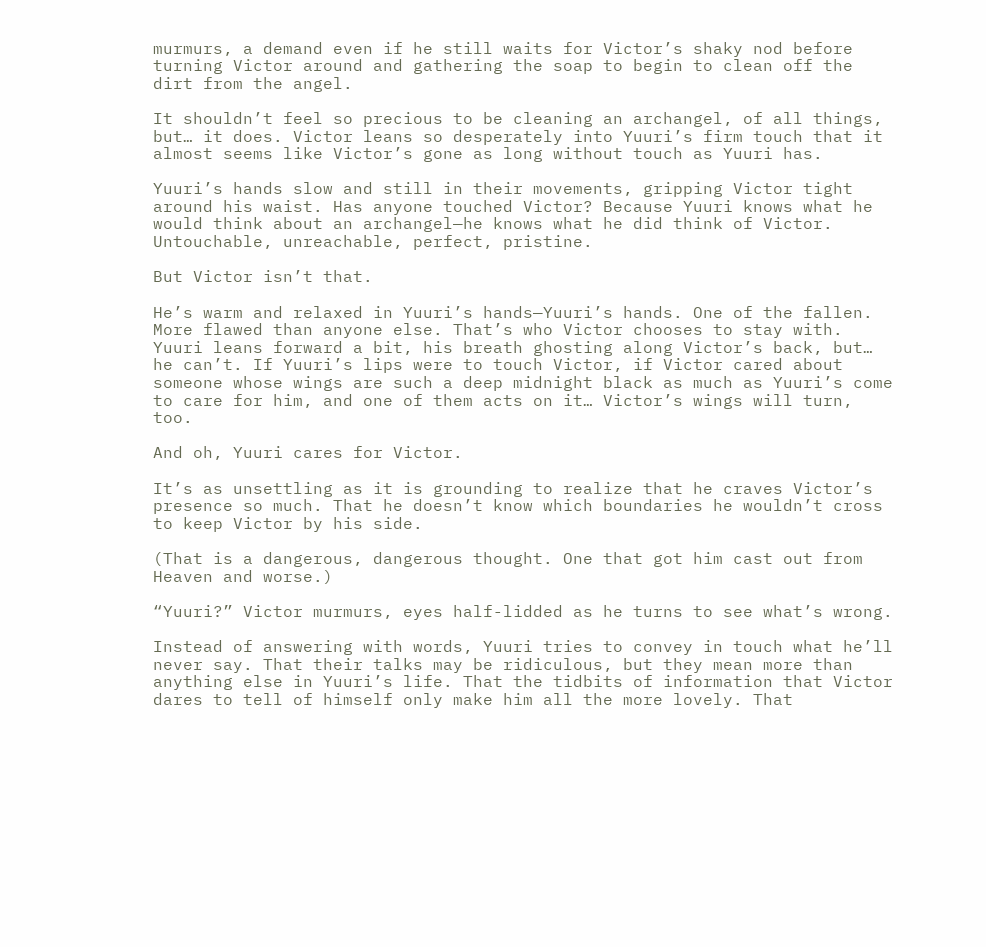murmurs, a demand even if he still waits for Victor’s shaky nod before turning Victor around and gathering the soap to begin to clean off the dirt from the angel.

It shouldn’t feel so precious to be cleaning an archangel, of all things, but… it does. Victor leans so desperately into Yuuri’s firm touch that it almost seems like Victor’s gone as long without touch as Yuuri has.

Yuuri’s hands slow and still in their movements, gripping Victor tight around his waist. Has anyone touched Victor? Because Yuuri knows what he would think about an archangel—he knows what he did think of Victor. Untouchable, unreachable, perfect, pristine.

But Victor isn’t that.

He’s warm and relaxed in Yuuri’s hands—Yuuri’s hands. One of the fallen. More flawed than anyone else. That’s who Victor chooses to stay with. Yuuri leans forward a bit, his breath ghosting along Victor’s back, but… he can’t. If Yuuri’s lips were to touch Victor, if Victor cared about someone whose wings are such a deep midnight black as much as Yuuri’s come to care for him, and one of them acts on it… Victor’s wings will turn, too.

And oh, Yuuri cares for Victor.

It’s as unsettling as it is grounding to realize that he craves Victor’s presence so much. That he doesn’t know which boundaries he wouldn’t cross to keep Victor by his side.

(That is a dangerous, dangerous thought. One that got him cast out from Heaven and worse.)

“Yuuri?” Victor murmurs, eyes half-lidded as he turns to see what’s wrong.

Instead of answering with words, Yuuri tries to convey in touch what he’ll never say. That their talks may be ridiculous, but they mean more than anything else in Yuuri’s life. That the tidbits of information that Victor dares to tell of himself only make him all the more lovely. That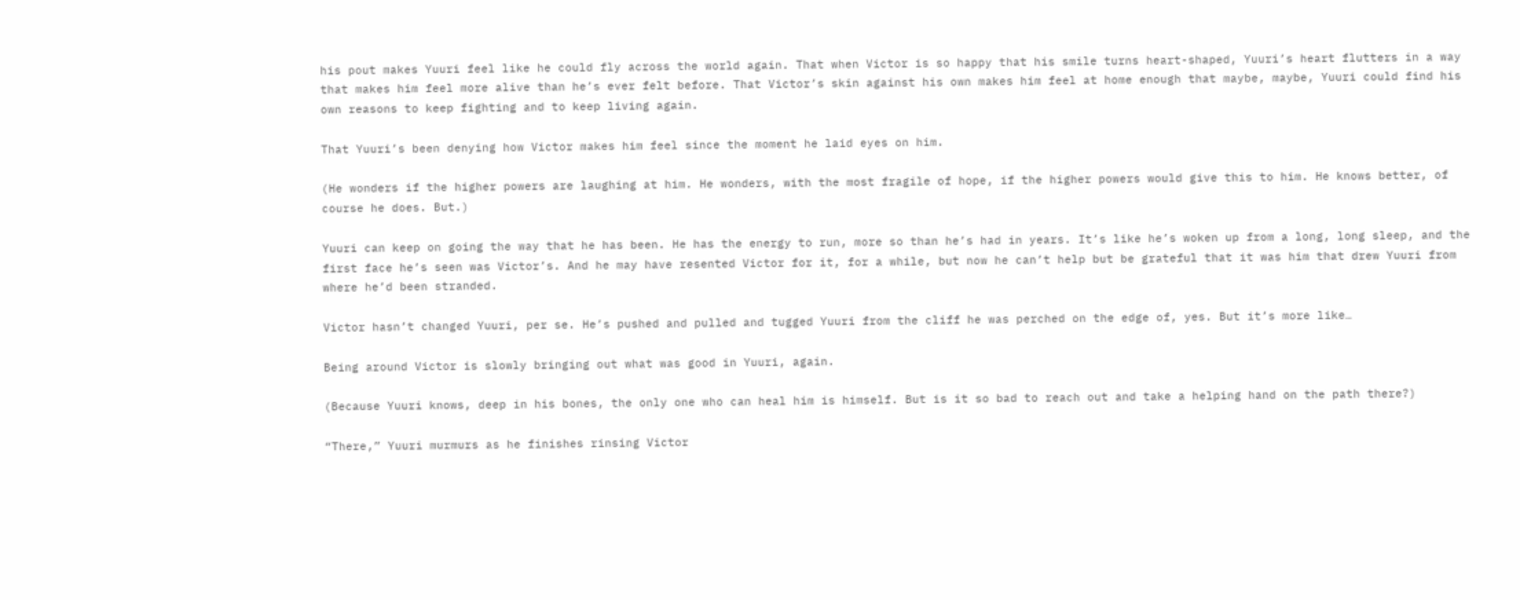his pout makes Yuuri feel like he could fly across the world again. That when Victor is so happy that his smile turns heart-shaped, Yuuri’s heart flutters in a way that makes him feel more alive than he’s ever felt before. That Victor’s skin against his own makes him feel at home enough that maybe, maybe, Yuuri could find his own reasons to keep fighting and to keep living again.

That Yuuri’s been denying how Victor makes him feel since the moment he laid eyes on him.

(He wonders if the higher powers are laughing at him. He wonders, with the most fragile of hope, if the higher powers would give this to him. He knows better, of course he does. But.)

Yuuri can keep on going the way that he has been. He has the energy to run, more so than he’s had in years. It’s like he’s woken up from a long, long sleep, and the first face he’s seen was Victor’s. And he may have resented Victor for it, for a while, but now he can’t help but be grateful that it was him that drew Yuuri from where he’d been stranded.

Victor hasn’t changed Yuuri, per se. He’s pushed and pulled and tugged Yuuri from the cliff he was perched on the edge of, yes. But it’s more like…

Being around Victor is slowly bringing out what was good in Yuuri, again.

(Because Yuuri knows, deep in his bones, the only one who can heal him is himself. But is it so bad to reach out and take a helping hand on the path there?)

“There,” Yuuri murmurs as he finishes rinsing Victor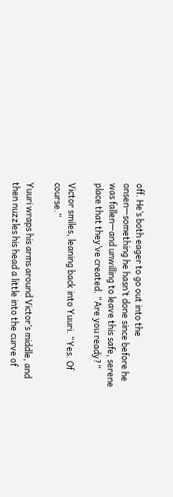off. He’s both eager to go out into the onsen—something he hasn’t done since before he was fallen—and unwilling to leave this safe, serene place that they’ve created. “Are you ready?”

Victor smiles, leaning back into Yuuri. “Yes. Of course.”

Yuuri wraps his arms around Victor’s middle, and then nuzzles his head a little into the curve of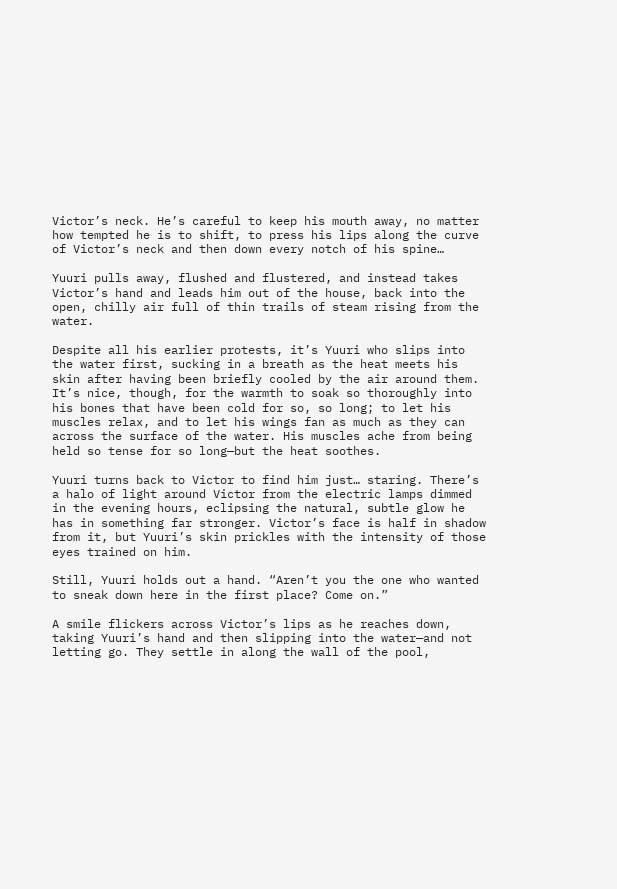Victor’s neck. He’s careful to keep his mouth away, no matter how tempted he is to shift, to press his lips along the curve of Victor’s neck and then down every notch of his spine…

Yuuri pulls away, flushed and flustered, and instead takes Victor’s hand and leads him out of the house, back into the open, chilly air full of thin trails of steam rising from the water.

Despite all his earlier protests, it’s Yuuri who slips into the water first, sucking in a breath as the heat meets his skin after having been briefly cooled by the air around them. It’s nice, though, for the warmth to soak so thoroughly into his bones that have been cold for so, so long; to let his muscles relax, and to let his wings fan as much as they can across the surface of the water. His muscles ache from being held so tense for so long—but the heat soothes.

Yuuri turns back to Victor to find him just… staring. There’s a halo of light around Victor from the electric lamps dimmed in the evening hours, eclipsing the natural, subtle glow he has in something far stronger. Victor’s face is half in shadow from it, but Yuuri’s skin prickles with the intensity of those eyes trained on him.

Still, Yuuri holds out a hand. “Aren’t you the one who wanted to sneak down here in the first place? Come on.”

A smile flickers across Victor’s lips as he reaches down, taking Yuuri’s hand and then slipping into the water—and not letting go. They settle in along the wall of the pool,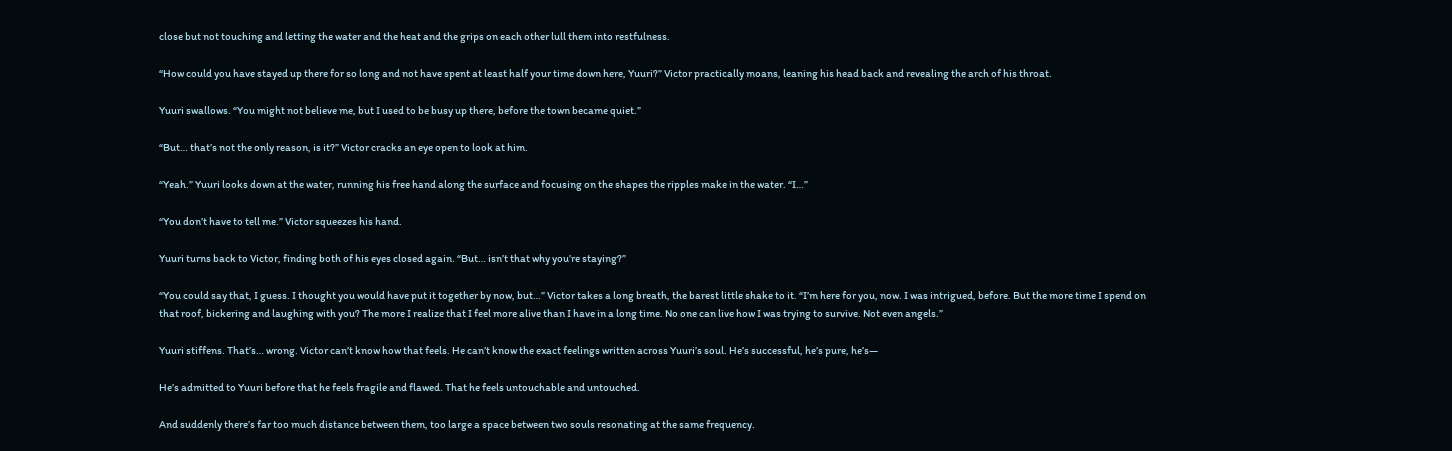close but not touching and letting the water and the heat and the grips on each other lull them into restfulness.

“How could you have stayed up there for so long and not have spent at least half your time down here, Yuuri?” Victor practically moans, leaning his head back and revealing the arch of his throat.

Yuuri swallows. “You might not believe me, but I used to be busy up there, before the town became quiet.”

“But… that’s not the only reason, is it?” Victor cracks an eye open to look at him.

“Yeah.” Yuuri looks down at the water, running his free hand along the surface and focusing on the shapes the ripples make in the water. “I…”

“You don’t have to tell me.” Victor squeezes his hand.

Yuuri turns back to Victor, finding both of his eyes closed again. “But… isn’t that why you’re staying?”

“You could say that, I guess. I thought you would have put it together by now, but…” Victor takes a long breath, the barest little shake to it. “I’m here for you, now. I was intrigued, before. But the more time I spend on that roof, bickering and laughing with you? The more I realize that I feel more alive than I have in a long time. No one can live how I was trying to survive. Not even angels.”

Yuuri stiffens. That’s… wrong. Victor can’t know how that feels. He can’t know the exact feelings written across Yuuri’s soul. He’s successful, he’s pure, he’s—

He’s admitted to Yuuri before that he feels fragile and flawed. That he feels untouchable and untouched.

And suddenly there’s far too much distance between them, too large a space between two souls resonating at the same frequency.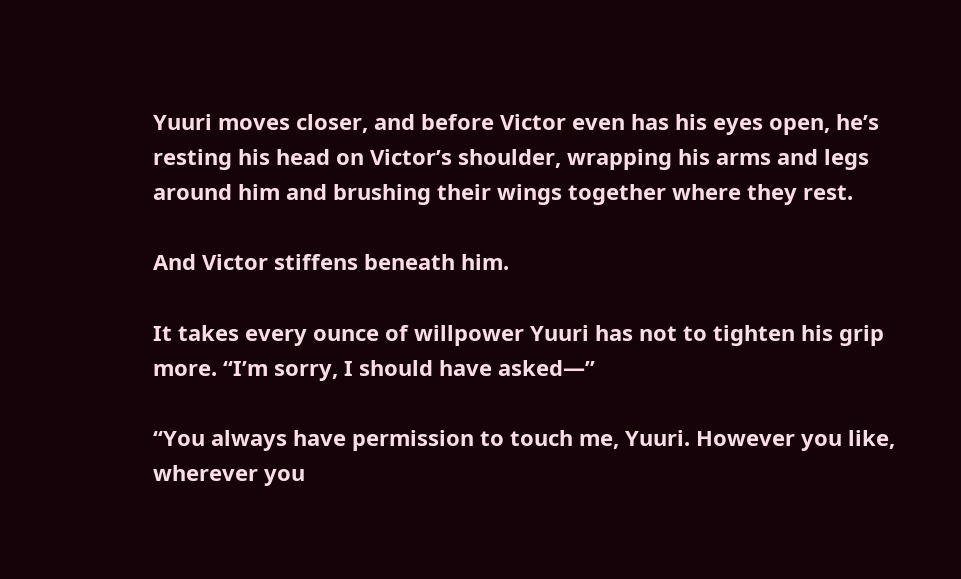Yuuri moves closer, and before Victor even has his eyes open, he’s resting his head on Victor’s shoulder, wrapping his arms and legs around him and brushing their wings together where they rest.

And Victor stiffens beneath him.

It takes every ounce of willpower Yuuri has not to tighten his grip more. “I’m sorry, I should have asked—”

“You always have permission to touch me, Yuuri. However you like, wherever you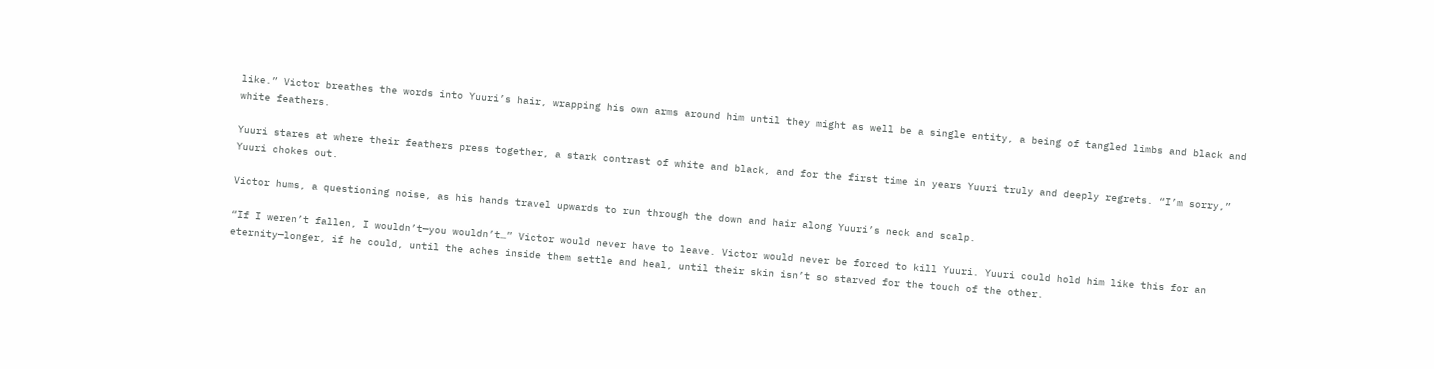like.” Victor breathes the words into Yuuri’s hair, wrapping his own arms around him until they might as well be a single entity, a being of tangled limbs and black and white feathers.

Yuuri stares at where their feathers press together, a stark contrast of white and black, and for the first time in years Yuuri truly and deeply regrets. “I’m sorry,” Yuuri chokes out.

Victor hums, a questioning noise, as his hands travel upwards to run through the down and hair along Yuuri’s neck and scalp.

“If I weren’t fallen, I wouldn’t—you wouldn’t…” Victor would never have to leave. Victor would never be forced to kill Yuuri. Yuuri could hold him like this for an eternity—longer, if he could, until the aches inside them settle and heal, until their skin isn’t so starved for the touch of the other.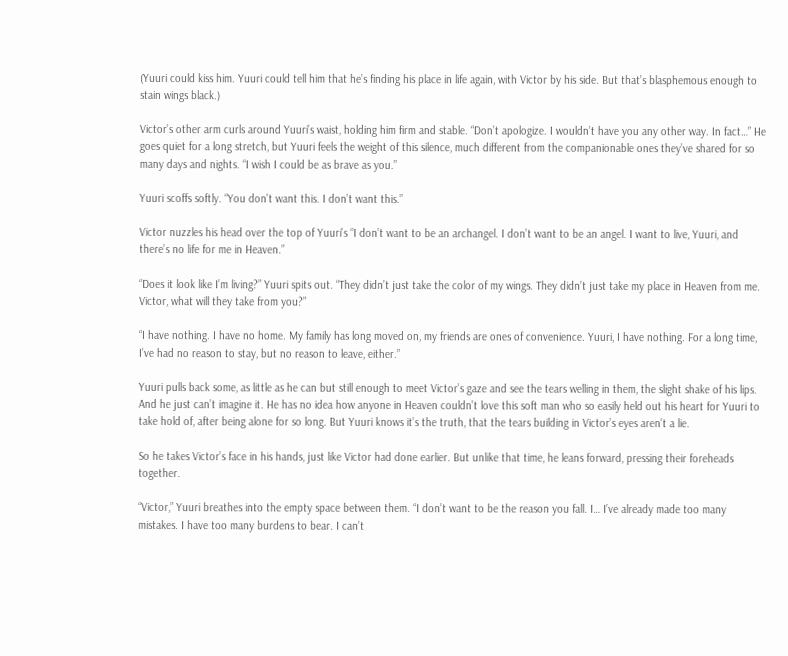(Yuuri could kiss him. Yuuri could tell him that he’s finding his place in life again, with Victor by his side. But that’s blasphemous enough to stain wings black.)

Victor’s other arm curls around Yuuri’s waist, holding him firm and stable. “Don’t apologize. I wouldn’t have you any other way. In fact…” He goes quiet for a long stretch, but Yuuri feels the weight of this silence, much different from the companionable ones they’ve shared for so many days and nights. “I wish I could be as brave as you.”

Yuuri scoffs softly. “You don’t want this. I don’t want this.”

Victor nuzzles his head over the top of Yuuri’s “I don’t want to be an archangel. I don’t want to be an angel. I want to live, Yuuri, and there’s no life for me in Heaven.”

“Does it look like I’m living?” Yuuri spits out. “They didn’t just take the color of my wings. They didn’t just take my place in Heaven from me. Victor, what will they take from you?”

“I have nothing. I have no home. My family has long moved on, my friends are ones of convenience. Yuuri, I have nothing. For a long time, I’ve had no reason to stay, but no reason to leave, either.”

Yuuri pulls back some, as little as he can but still enough to meet Victor’s gaze and see the tears welling in them, the slight shake of his lips. And he just can’t imagine it. He has no idea how anyone in Heaven couldn’t love this soft man who so easily held out his heart for Yuuri to take hold of, after being alone for so long. But Yuuri knows it’s the truth, that the tears building in Victor’s eyes aren’t a lie.

So he takes Victor’s face in his hands, just like Victor had done earlier. But unlike that time, he leans forward, pressing their foreheads together.

“Victor,” Yuuri breathes into the empty space between them. “I don’t want to be the reason you fall. I… I’ve already made too many mistakes. I have too many burdens to bear. I can’t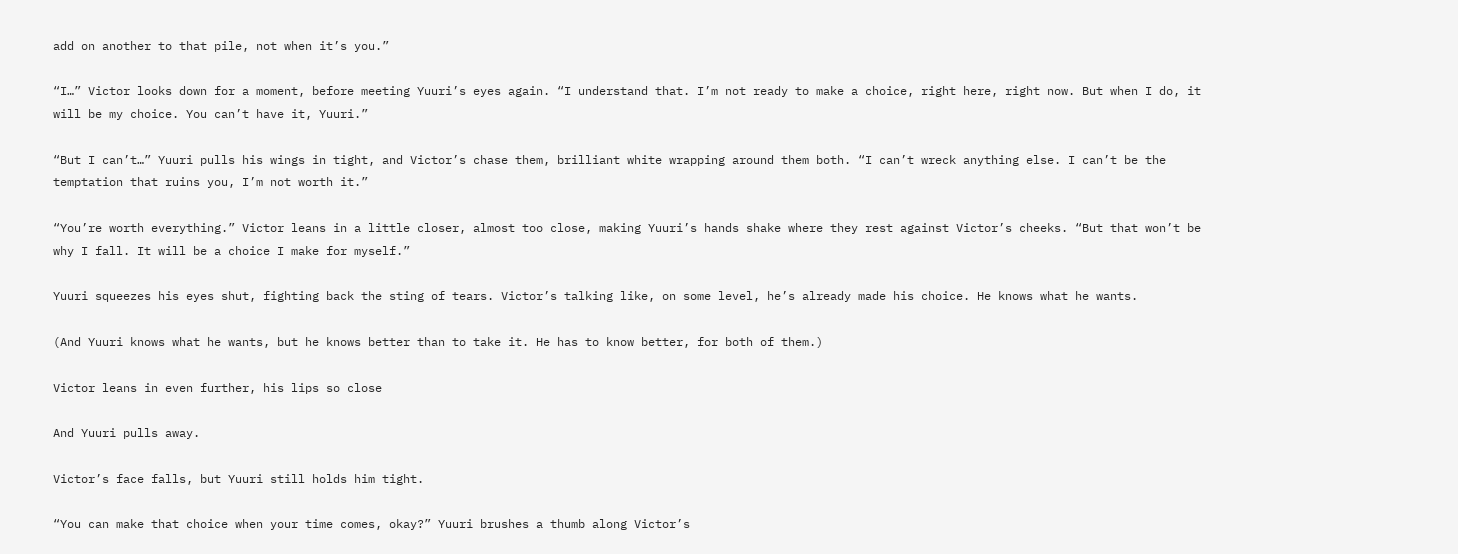add on another to that pile, not when it’s you.”

“I…” Victor looks down for a moment, before meeting Yuuri’s eyes again. “I understand that. I’m not ready to make a choice, right here, right now. But when I do, it will be my choice. You can’t have it, Yuuri.”

“But I can’t…” Yuuri pulls his wings in tight, and Victor’s chase them, brilliant white wrapping around them both. “I can’t wreck anything else. I can’t be the temptation that ruins you, I’m not worth it.”

“You’re worth everything.” Victor leans in a little closer, almost too close, making Yuuri’s hands shake where they rest against Victor’s cheeks. “But that won’t be why I fall. It will be a choice I make for myself.”

Yuuri squeezes his eyes shut, fighting back the sting of tears. Victor’s talking like, on some level, he’s already made his choice. He knows what he wants.

(And Yuuri knows what he wants, but he knows better than to take it. He has to know better, for both of them.)

Victor leans in even further, his lips so close

And Yuuri pulls away.

Victor’s face falls, but Yuuri still holds him tight.

“You can make that choice when your time comes, okay?” Yuuri brushes a thumb along Victor’s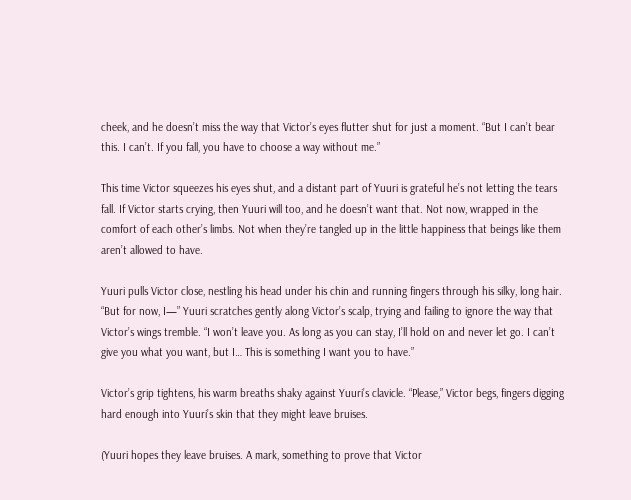cheek, and he doesn’t miss the way that Victor’s eyes flutter shut for just a moment. “But I can’t bear this. I can’t. If you fall, you have to choose a way without me.”

This time Victor squeezes his eyes shut, and a distant part of Yuuri is grateful he’s not letting the tears fall. If Victor starts crying, then Yuuri will too, and he doesn’t want that. Not now, wrapped in the comfort of each other’s limbs. Not when they’re tangled up in the little happiness that beings like them aren’t allowed to have.

Yuuri pulls Victor close, nestling his head under his chin and running fingers through his silky, long hair. “But for now, I—” Yuuri scratches gently along Victor’s scalp, trying and failing to ignore the way that Victor’s wings tremble. “I won’t leave you. As long as you can stay, I’ll hold on and never let go. I can’t give you what you want, but I… This is something I want you to have.”

Victor’s grip tightens, his warm breaths shaky against Yuuri’s clavicle. “Please,” Victor begs, fingers digging hard enough into Yuuri’s skin that they might leave bruises.

(Yuuri hopes they leave bruises. A mark, something to prove that Victor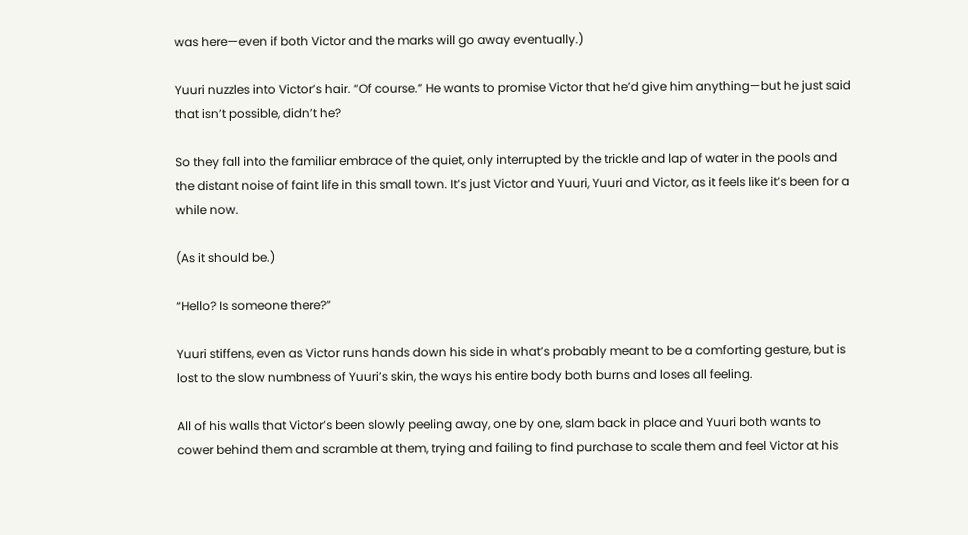was here—even if both Victor and the marks will go away eventually.)

Yuuri nuzzles into Victor’s hair. “Of course.” He wants to promise Victor that he’d give him anything—but he just said that isn’t possible, didn’t he?

So they fall into the familiar embrace of the quiet, only interrupted by the trickle and lap of water in the pools and the distant noise of faint life in this small town. It’s just Victor and Yuuri, Yuuri and Victor, as it feels like it’s been for a while now.

(As it should be.)

“Hello? Is someone there?”

Yuuri stiffens, even as Victor runs hands down his side in what’s probably meant to be a comforting gesture, but is lost to the slow numbness of Yuuri’s skin, the ways his entire body both burns and loses all feeling.

All of his walls that Victor’s been slowly peeling away, one by one, slam back in place and Yuuri both wants to cower behind them and scramble at them, trying and failing to find purchase to scale them and feel Victor at his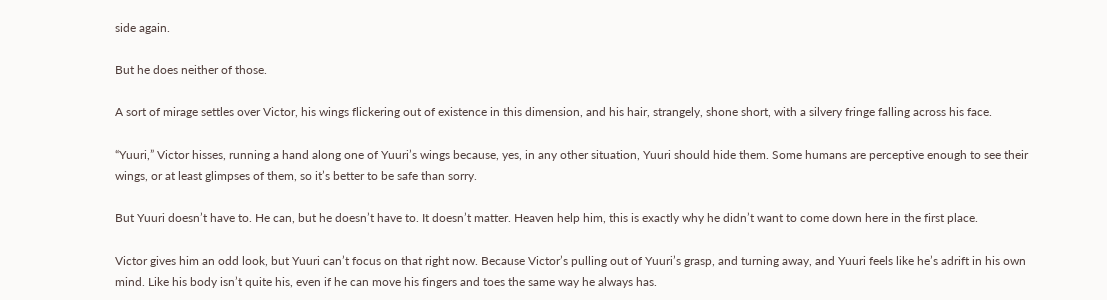side again.

But he does neither of those.

A sort of mirage settles over Victor, his wings flickering out of existence in this dimension, and his hair, strangely, shone short, with a silvery fringe falling across his face.

“Yuuri,” Victor hisses, running a hand along one of Yuuri’s wings because, yes, in any other situation, Yuuri should hide them. Some humans are perceptive enough to see their wings, or at least glimpses of them, so it’s better to be safe than sorry.

But Yuuri doesn’t have to. He can, but he doesn’t have to. It doesn’t matter. Heaven help him, this is exactly why he didn’t want to come down here in the first place.

Victor gives him an odd look, but Yuuri can’t focus on that right now. Because Victor’s pulling out of Yuuri’s grasp, and turning away, and Yuuri feels like he’s adrift in his own mind. Like his body isn’t quite his, even if he can move his fingers and toes the same way he always has.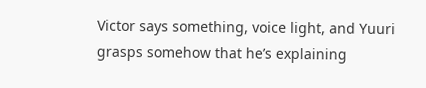Victor says something, voice light, and Yuuri grasps somehow that he’s explaining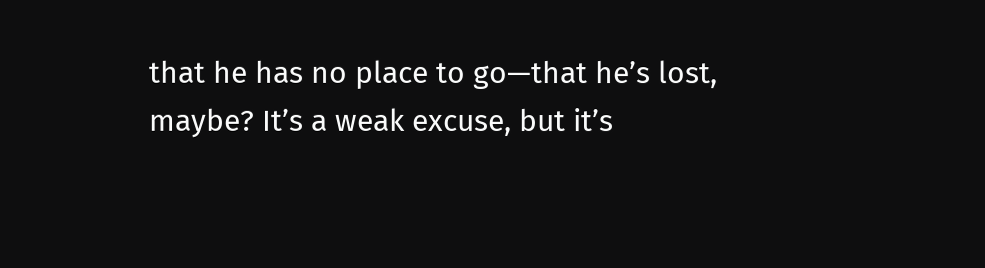that he has no place to go—that he’s lost, maybe? It’s a weak excuse, but it’s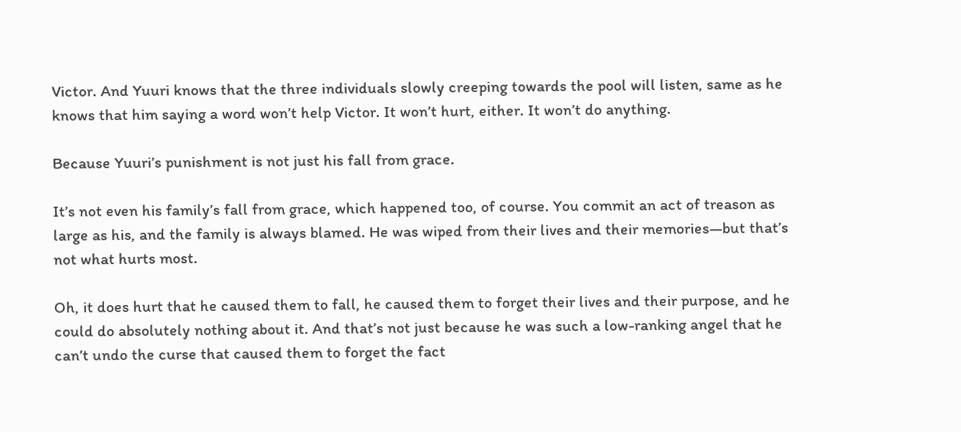Victor. And Yuuri knows that the three individuals slowly creeping towards the pool will listen, same as he knows that him saying a word won’t help Victor. It won’t hurt, either. It won’t do anything.

Because Yuuri’s punishment is not just his fall from grace.

It’s not even his family’s fall from grace, which happened too, of course. You commit an act of treason as large as his, and the family is always blamed. He was wiped from their lives and their memories—but that’s not what hurts most.

Oh, it does hurt that he caused them to fall, he caused them to forget their lives and their purpose, and he could do absolutely nothing about it. And that’s not just because he was such a low-ranking angel that he can’t undo the curse that caused them to forget the fact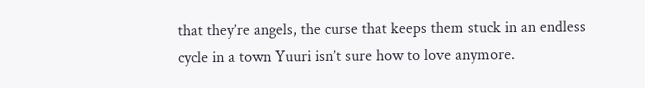that they’re angels, the curse that keeps them stuck in an endless cycle in a town Yuuri isn’t sure how to love anymore.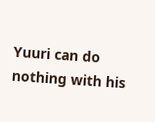Yuuri can do nothing with his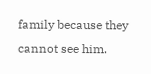family because they cannot see him.